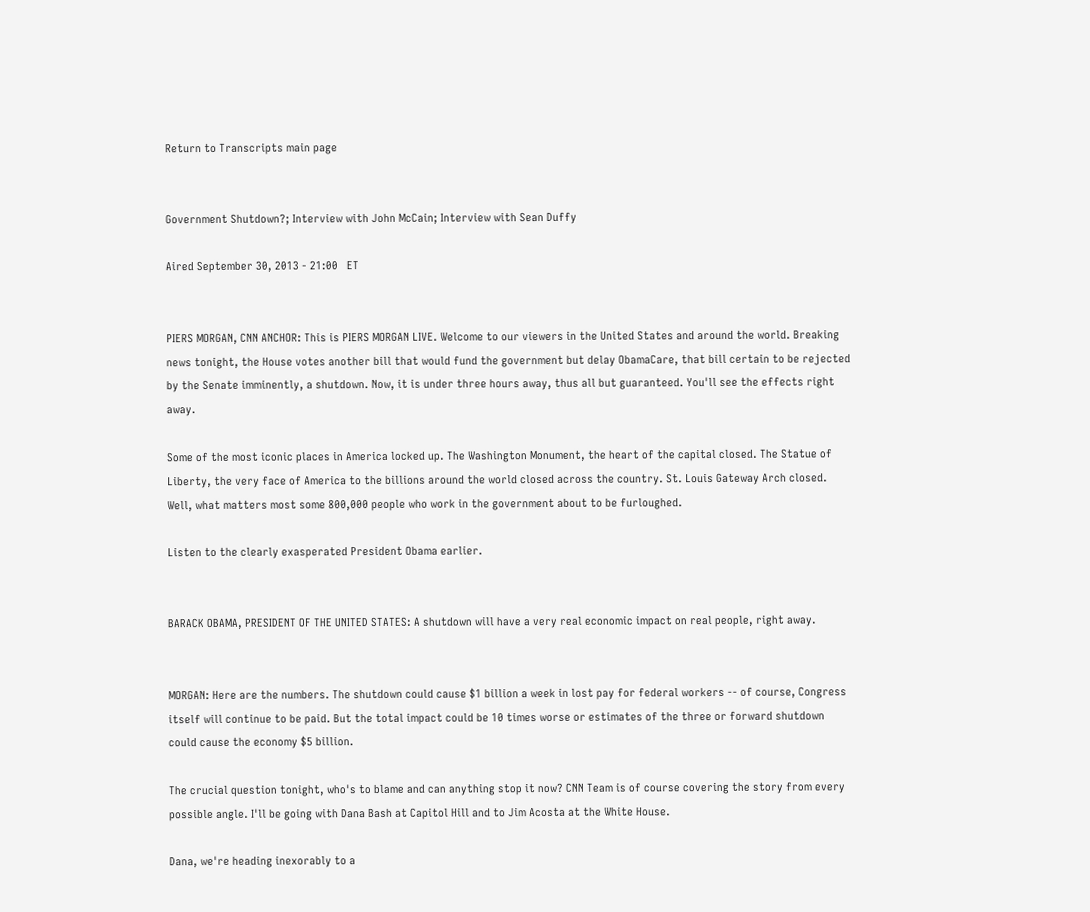Return to Transcripts main page


Government Shutdown?; Interview with John McCain; Interview with Sean Duffy

Aired September 30, 2013 - 21:00   ET


PIERS MORGAN, CNN ANCHOR: This is PIERS MORGAN LIVE. Welcome to our viewers in the United States and around the world. Breaking news tonight, the House votes another bill that would fund the government but delay ObamaCare, that bill certain to be rejected by the Senate imminently, a shutdown. Now, it is under three hours away, thus all but guaranteed. You'll see the effects right away.

Some of the most iconic places in America locked up. The Washington Monument, the heart of the capital closed. The Statue of Liberty, the very face of America to the billions around the world closed across the country. St. Louis Gateway Arch closed. Well, what matters most some 800,000 people who work in the government about to be furloughed.

Listen to the clearly exasperated President Obama earlier.


BARACK OBAMA, PRESIDENT OF THE UNITED STATES: A shutdown will have a very real economic impact on real people, right away.


MORGAN: Here are the numbers. The shutdown could cause $1 billion a week in lost pay for federal workers -- of course, Congress itself will continue to be paid. But the total impact could be 10 times worse or estimates of the three or forward shutdown could cause the economy $5 billion.

The crucial question tonight, who's to blame and can anything stop it now? CNN Team is of course covering the story from every possible angle. I'll be going with Dana Bash at Capitol Hill and to Jim Acosta at the White House.

Dana, we're heading inexorably to a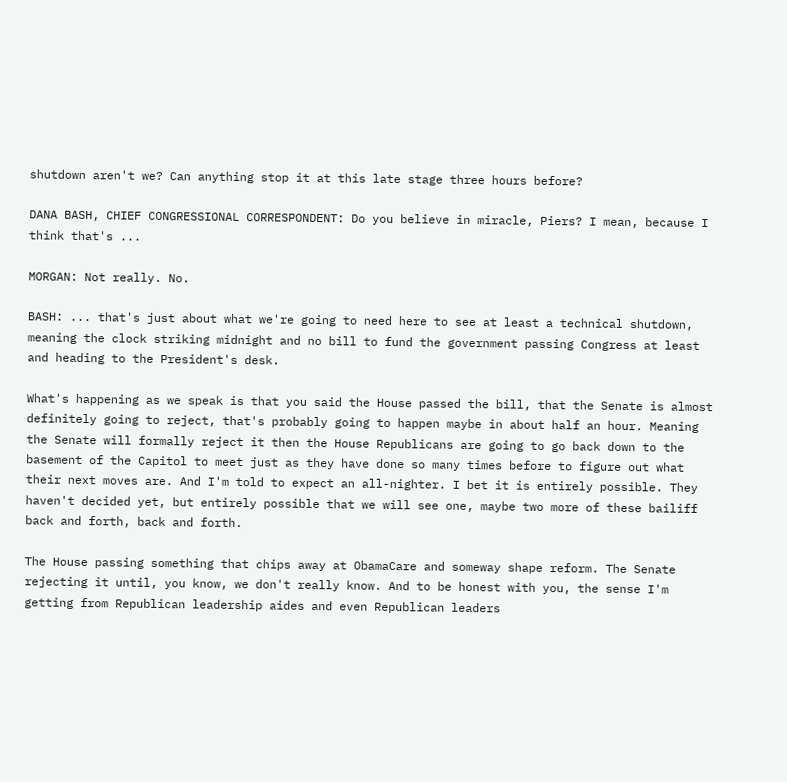shutdown aren't we? Can anything stop it at this late stage three hours before?

DANA BASH, CHIEF CONGRESSIONAL CORRESPONDENT: Do you believe in miracle, Piers? I mean, because I think that's ...

MORGAN: Not really. No.

BASH: ... that's just about what we're going to need here to see at least a technical shutdown, meaning the clock striking midnight and no bill to fund the government passing Congress at least and heading to the President's desk.

What's happening as we speak is that you said the House passed the bill, that the Senate is almost definitely going to reject, that's probably going to happen maybe in about half an hour. Meaning the Senate will formally reject it then the House Republicans are going to go back down to the basement of the Capitol to meet just as they have done so many times before to figure out what their next moves are. And I'm told to expect an all-nighter. I bet it is entirely possible. They haven't decided yet, but entirely possible that we will see one, maybe two more of these bailiff back and forth, back and forth.

The House passing something that chips away at ObamaCare and someway shape reform. The Senate rejecting it until, you know, we don't really know. And to be honest with you, the sense I'm getting from Republican leadership aides and even Republican leaders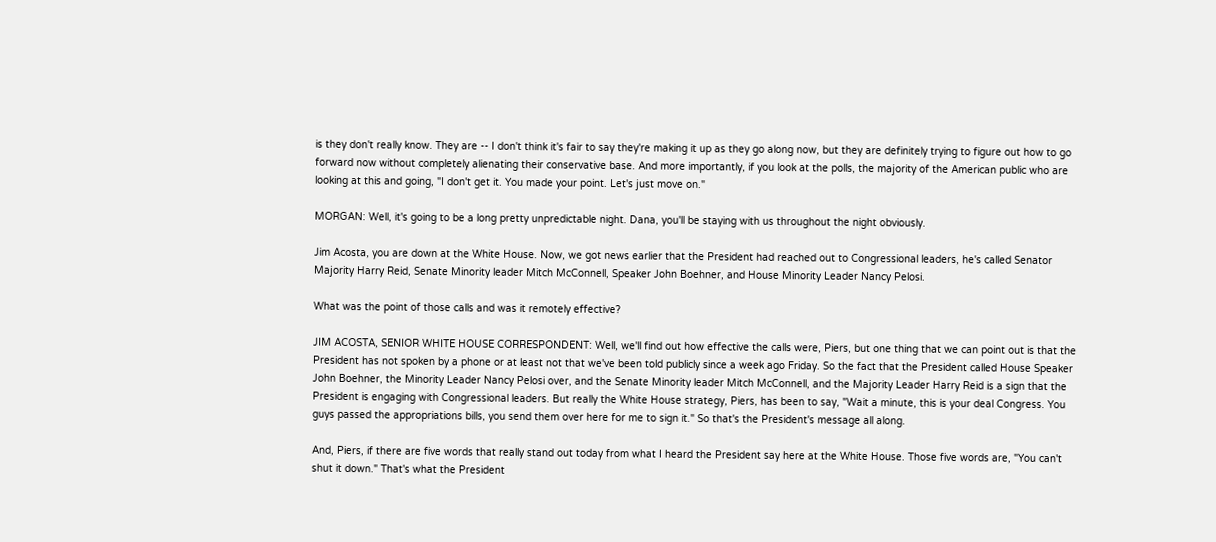is they don't really know. They are -- I don't think it's fair to say they're making it up as they go along now, but they are definitely trying to figure out how to go forward now without completely alienating their conservative base. And more importantly, if you look at the polls, the majority of the American public who are looking at this and going, "I don't get it. You made your point. Let's just move on."

MORGAN: Well, it's going to be a long pretty unpredictable night. Dana, you'll be staying with us throughout the night obviously.

Jim Acosta, you are down at the White House. Now, we got news earlier that the President had reached out to Congressional leaders, he's called Senator Majority Harry Reid, Senate Minority leader Mitch McConnell, Speaker John Boehner, and House Minority Leader Nancy Pelosi.

What was the point of those calls and was it remotely effective?

JIM ACOSTA, SENIOR WHITE HOUSE CORRESPONDENT: Well, we'll find out how effective the calls were, Piers, but one thing that we can point out is that the President has not spoken by a phone or at least not that we've been told publicly since a week ago Friday. So the fact that the President called House Speaker John Boehner, the Minority Leader Nancy Pelosi over, and the Senate Minority leader Mitch McConnell, and the Majority Leader Harry Reid is a sign that the President is engaging with Congressional leaders. But really the White House strategy, Piers, has been to say, "Wait a minute, this is your deal Congress. You guys passed the appropriations bills, you send them over here for me to sign it." So that's the President's message all along.

And, Piers, if there are five words that really stand out today from what I heard the President say here at the White House. Those five words are, "You can't shut it down." That's what the President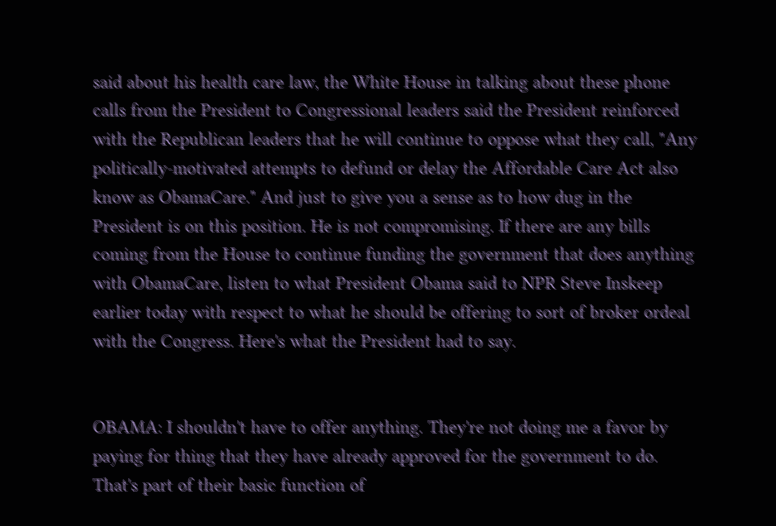said about his health care law, the White House in talking about these phone calls from the President to Congressional leaders said the President reinforced with the Republican leaders that he will continue to oppose what they call, "Any politically-motivated attempts to defund or delay the Affordable Care Act also know as ObamaCare." And just to give you a sense as to how dug in the President is on this position. He is not compromising. If there are any bills coming from the House to continue funding the government that does anything with ObamaCare, listen to what President Obama said to NPR Steve Inskeep earlier today with respect to what he should be offering to sort of broker ordeal with the Congress. Here's what the President had to say.


OBAMA: I shouldn't have to offer anything. They're not doing me a favor by paying for thing that they have already approved for the government to do. That's part of their basic function of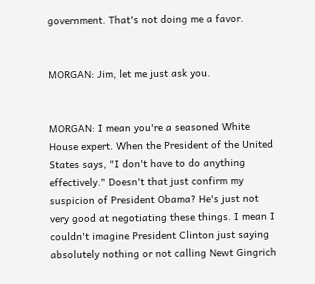government. That's not doing me a favor.


MORGAN: Jim, let me just ask you.


MORGAN: I mean you're a seasoned White House expert. When the President of the United States says, "I don't have to do anything effectively." Doesn't that just confirm my suspicion of President Obama? He's just not very good at negotiating these things. I mean I couldn't imagine President Clinton just saying absolutely nothing or not calling Newt Gingrich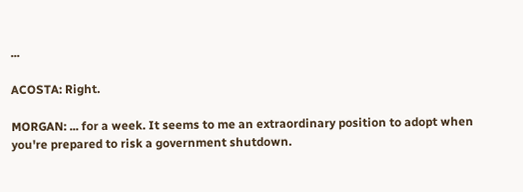...

ACOSTA: Right.

MORGAN: ... for a week. It seems to me an extraordinary position to adopt when you're prepared to risk a government shutdown.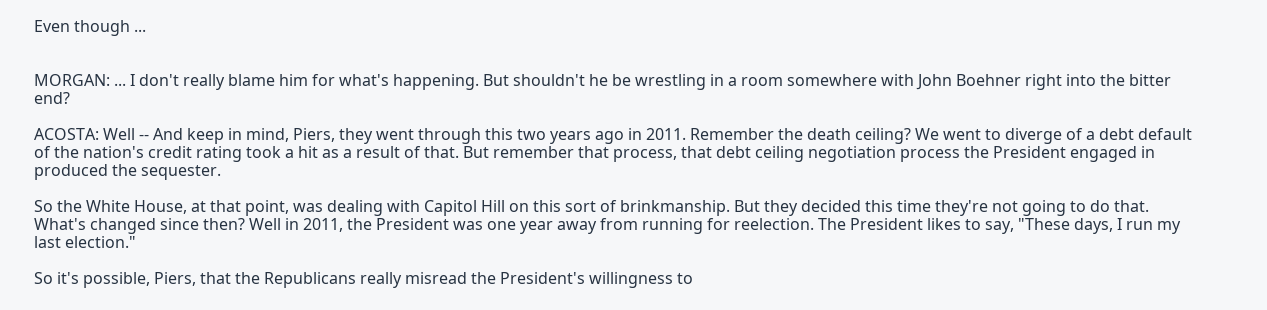Even though ...


MORGAN: ... I don't really blame him for what's happening. But shouldn't he be wrestling in a room somewhere with John Boehner right into the bitter end?

ACOSTA: Well -- And keep in mind, Piers, they went through this two years ago in 2011. Remember the death ceiling? We went to diverge of a debt default of the nation's credit rating took a hit as a result of that. But remember that process, that debt ceiling negotiation process the President engaged in produced the sequester.

So the White House, at that point, was dealing with Capitol Hill on this sort of brinkmanship. But they decided this time they're not going to do that. What's changed since then? Well in 2011, the President was one year away from running for reelection. The President likes to say, "These days, I run my last election."

So it's possible, Piers, that the Republicans really misread the President's willingness to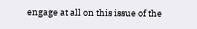engage at all on this issue of the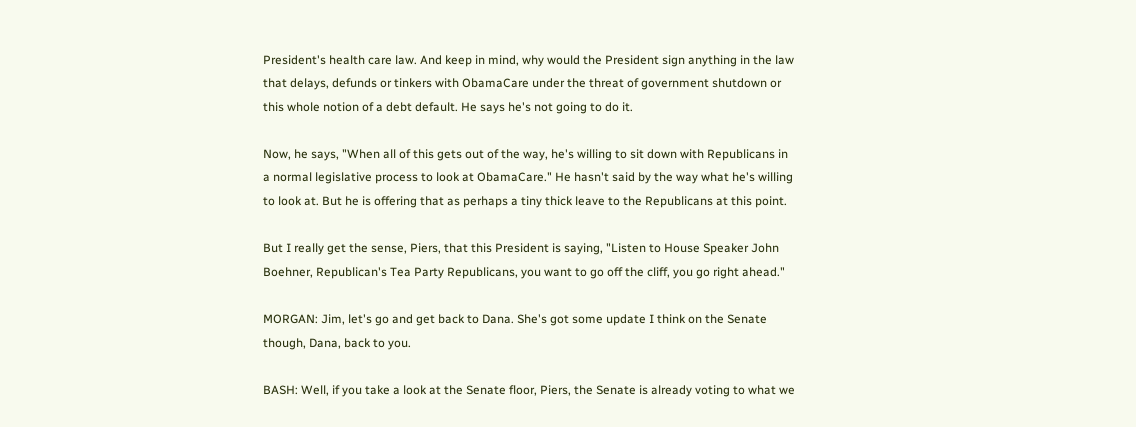President's health care law. And keep in mind, why would the President sign anything in the law that delays, defunds or tinkers with ObamaCare under the threat of government shutdown or this whole notion of a debt default. He says he's not going to do it.

Now, he says, "When all of this gets out of the way, he's willing to sit down with Republicans in a normal legislative process to look at ObamaCare." He hasn't said by the way what he's willing to look at. But he is offering that as perhaps a tiny thick leave to the Republicans at this point.

But I really get the sense, Piers, that this President is saying, "Listen to House Speaker John Boehner, Republican's Tea Party Republicans, you want to go off the cliff, you go right ahead."

MORGAN: Jim, let's go and get back to Dana. She's got some update I think on the Senate though, Dana, back to you.

BASH: Well, if you take a look at the Senate floor, Piers, the Senate is already voting to what we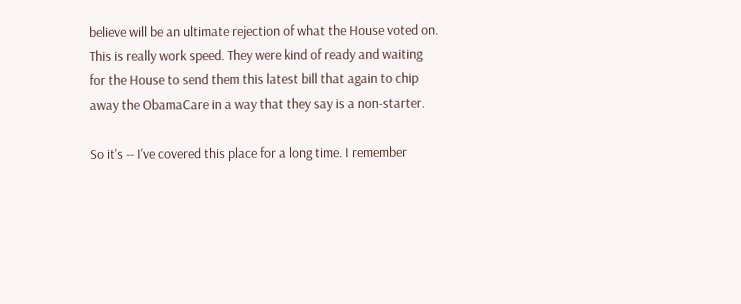believe will be an ultimate rejection of what the House voted on. This is really work speed. They were kind of ready and waiting for the House to send them this latest bill that again to chip away the ObamaCare in a way that they say is a non-starter.

So it's -- I've covered this place for a long time. I remember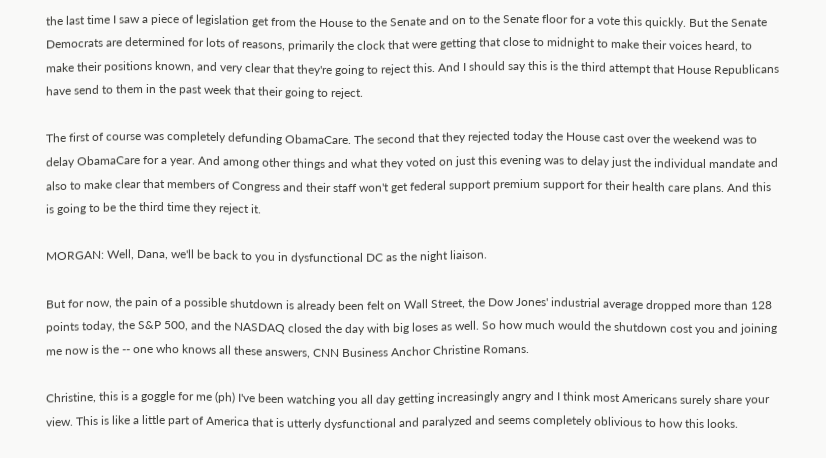the last time I saw a piece of legislation get from the House to the Senate and on to the Senate floor for a vote this quickly. But the Senate Democrats are determined for lots of reasons, primarily the clock that were getting that close to midnight to make their voices heard, to make their positions known, and very clear that they're going to reject this. And I should say this is the third attempt that House Republicans have send to them in the past week that their going to reject.

The first of course was completely defunding ObamaCare. The second that they rejected today the House cast over the weekend was to delay ObamaCare for a year. And among other things and what they voted on just this evening was to delay just the individual mandate and also to make clear that members of Congress and their staff won't get federal support premium support for their health care plans. And this is going to be the third time they reject it.

MORGAN: Well, Dana, we'll be back to you in dysfunctional DC as the night liaison.

But for now, the pain of a possible shutdown is already been felt on Wall Street, the Dow Jones' industrial average dropped more than 128 points today, the S&P 500, and the NASDAQ closed the day with big loses as well. So how much would the shutdown cost you and joining me now is the -- one who knows all these answers, CNN Business Anchor Christine Romans.

Christine, this is a goggle for me (ph) I've been watching you all day getting increasingly angry and I think most Americans surely share your view. This is like a little part of America that is utterly dysfunctional and paralyzed and seems completely oblivious to how this looks.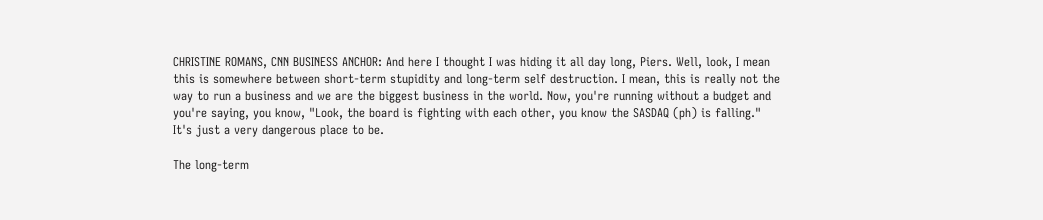CHRISTINE ROMANS, CNN BUSINESS ANCHOR: And here I thought I was hiding it all day long, Piers. Well, look, I mean this is somewhere between short-term stupidity and long-term self destruction. I mean, this is really not the way to run a business and we are the biggest business in the world. Now, you're running without a budget and you're saying, you know, "Look, the board is fighting with each other, you know the SASDAQ (ph) is falling." It's just a very dangerous place to be.

The long-term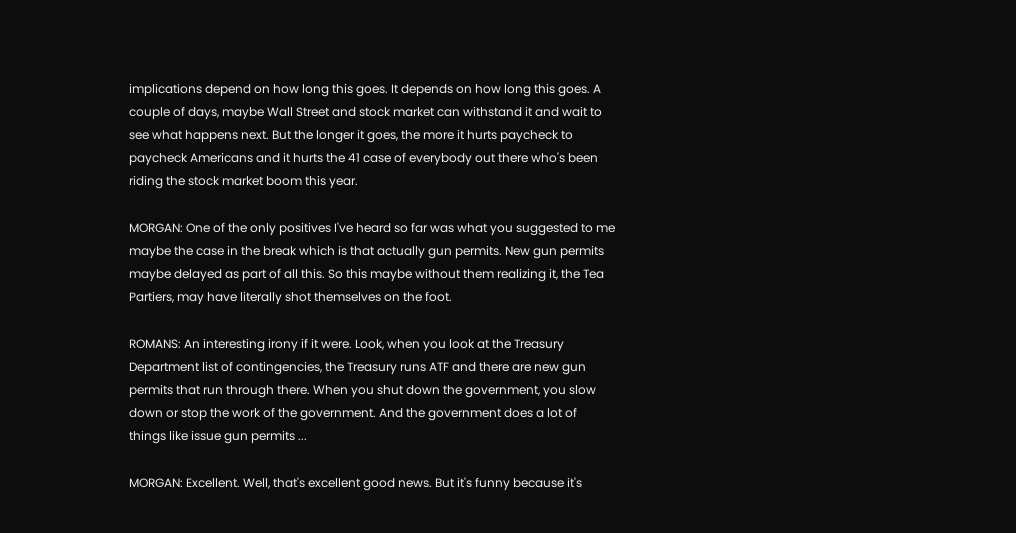implications depend on how long this goes. It depends on how long this goes. A couple of days, maybe Wall Street and stock market can withstand it and wait to see what happens next. But the longer it goes, the more it hurts paycheck to paycheck Americans and it hurts the 41 case of everybody out there who's been riding the stock market boom this year.

MORGAN: One of the only positives I've heard so far was what you suggested to me maybe the case in the break which is that actually gun permits. New gun permits maybe delayed as part of all this. So this maybe without them realizing it, the Tea Partiers, may have literally shot themselves on the foot.

ROMANS: An interesting irony if it were. Look, when you look at the Treasury Department list of contingencies, the Treasury runs ATF and there are new gun permits that run through there. When you shut down the government, you slow down or stop the work of the government. And the government does a lot of things like issue gun permits ...

MORGAN: Excellent. Well, that's excellent good news. But it's funny because it's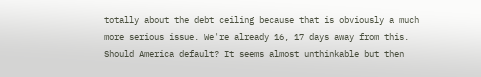totally about the debt ceiling because that is obviously a much more serious issue. We're already 16, 17 days away from this. Should America default? It seems almost unthinkable but then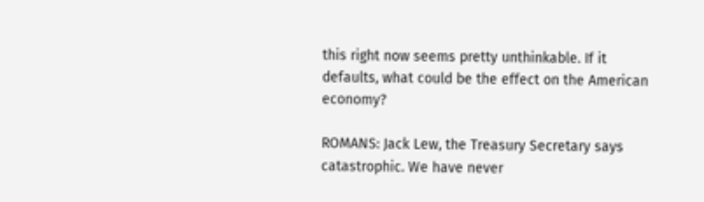this right now seems pretty unthinkable. If it defaults, what could be the effect on the American economy?

ROMANS: Jack Lew, the Treasury Secretary says catastrophic. We have never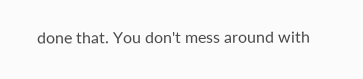done that. You don't mess around with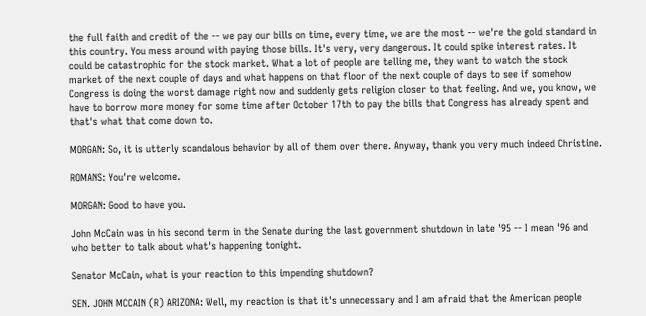the full faith and credit of the -- we pay our bills on time, every time, we are the most -- we're the gold standard in this country. You mess around with paying those bills. It's very, very dangerous. It could spike interest rates. It could be catastrophic for the stock market. What a lot of people are telling me, they want to watch the stock market of the next couple of days and what happens on that floor of the next couple of days to see if somehow Congress is doing the worst damage right now and suddenly gets religion closer to that feeling. And we, you know, we have to borrow more money for some time after October 17th to pay the bills that Congress has already spent and that's what that come down to.

MORGAN: So, it is utterly scandalous behavior by all of them over there. Anyway, thank you very much indeed Christine.

ROMANS: You're welcome.

MORGAN: Good to have you.

John McCain was in his second term in the Senate during the last government shutdown in late '95 -- I mean '96 and who better to talk about what's happening tonight.

Senator McCain, what is your reaction to this impending shutdown?

SEN. JOHN MCCAIN (R) ARIZONA: Well, my reaction is that it's unnecessary and I am afraid that the American people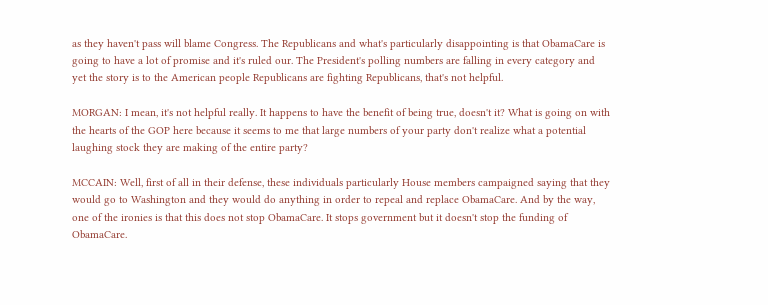as they haven't pass will blame Congress. The Republicans and what's particularly disappointing is that ObamaCare is going to have a lot of promise and it's ruled our. The President's polling numbers are falling in every category and yet the story is to the American people Republicans are fighting Republicans, that's not helpful.

MORGAN: I mean, it's not helpful really. It happens to have the benefit of being true, doesn't it? What is going on with the hearts of the GOP here because it seems to me that large numbers of your party don't realize what a potential laughing stock they are making of the entire party?

MCCAIN: Well, first of all in their defense, these individuals particularly House members campaigned saying that they would go to Washington and they would do anything in order to repeal and replace ObamaCare. And by the way, one of the ironies is that this does not stop ObamaCare. It stops government but it doesn't stop the funding of ObamaCare.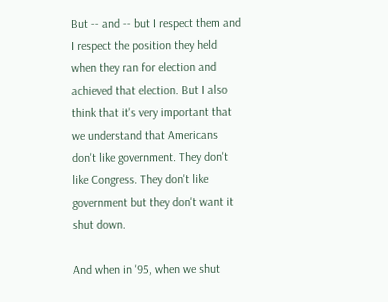But -- and -- but I respect them and I respect the position they held when they ran for election and achieved that election. But I also think that it's very important that we understand that Americans don't like government. They don't like Congress. They don't like government but they don't want it shut down.

And when in '95, when we shut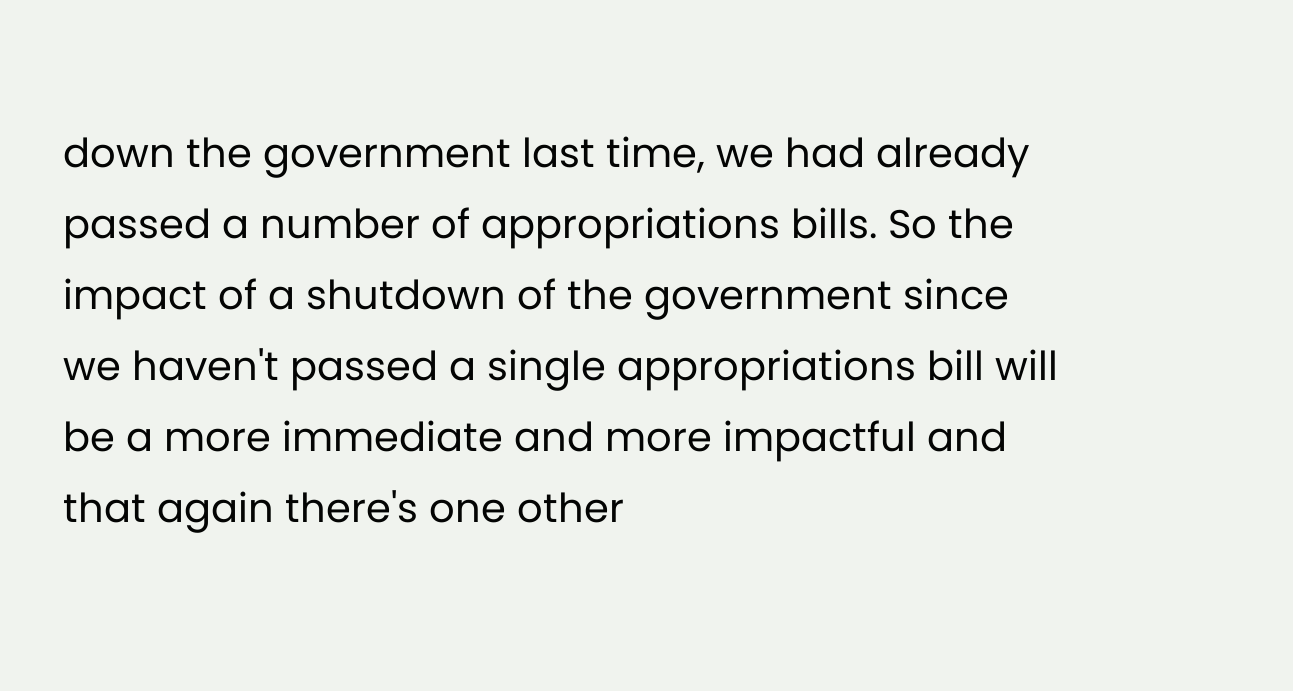down the government last time, we had already passed a number of appropriations bills. So the impact of a shutdown of the government since we haven't passed a single appropriations bill will be a more immediate and more impactful and that again there's one other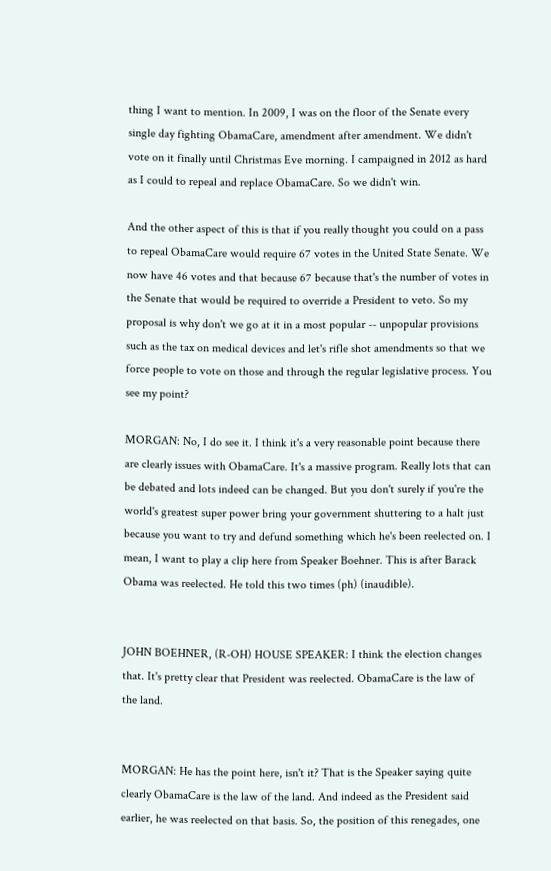thing I want to mention. In 2009, I was on the floor of the Senate every single day fighting ObamaCare, amendment after amendment. We didn't vote on it finally until Christmas Eve morning. I campaigned in 2012 as hard as I could to repeal and replace ObamaCare. So we didn't win.

And the other aspect of this is that if you really thought you could on a pass to repeal ObamaCare would require 67 votes in the United State Senate. We now have 46 votes and that because 67 because that's the number of votes in the Senate that would be required to override a President to veto. So my proposal is why don't we go at it in a most popular -- unpopular provisions such as the tax on medical devices and let's rifle shot amendments so that we force people to vote on those and through the regular legislative process. You see my point?

MORGAN: No, I do see it. I think it's a very reasonable point because there are clearly issues with ObamaCare. It's a massive program. Really lots that can be debated and lots indeed can be changed. But you don't surely if you're the world's greatest super power bring your government shuttering to a halt just because you want to try and defund something which he's been reelected on. I mean, I want to play a clip here from Speaker Boehner. This is after Barack Obama was reelected. He told this two times (ph) (inaudible).


JOHN BOEHNER, (R-OH) HOUSE SPEAKER: I think the election changes that. It's pretty clear that President was reelected. ObamaCare is the law of the land.


MORGAN: He has the point here, isn't it? That is the Speaker saying quite clearly ObamaCare is the law of the land. And indeed as the President said earlier, he was reelected on that basis. So, the position of this renegades, one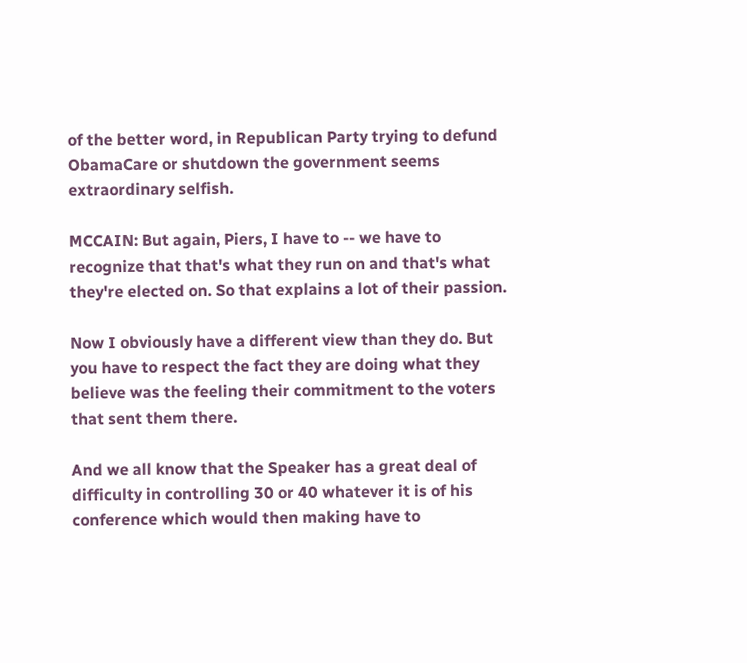of the better word, in Republican Party trying to defund ObamaCare or shutdown the government seems extraordinary selfish.

MCCAIN: But again, Piers, I have to -- we have to recognize that that's what they run on and that's what they're elected on. So that explains a lot of their passion.

Now I obviously have a different view than they do. But you have to respect the fact they are doing what they believe was the feeling their commitment to the voters that sent them there.

And we all know that the Speaker has a great deal of difficulty in controlling 30 or 40 whatever it is of his conference which would then making have to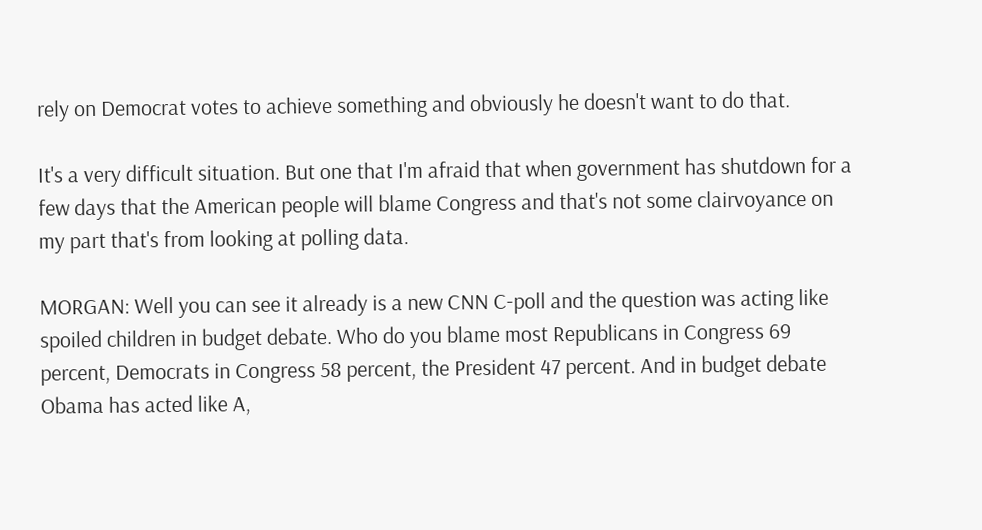rely on Democrat votes to achieve something and obviously he doesn't want to do that.

It's a very difficult situation. But one that I'm afraid that when government has shutdown for a few days that the American people will blame Congress and that's not some clairvoyance on my part that's from looking at polling data.

MORGAN: Well you can see it already is a new CNN C-poll and the question was acting like spoiled children in budget debate. Who do you blame most Republicans in Congress 69 percent, Democrats in Congress 58 percent, the President 47 percent. And in budget debate Obama has acted like A,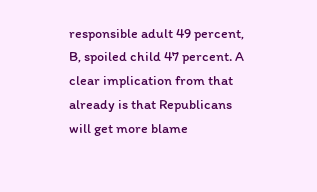responsible adult 49 percent, B, spoiled child 47 percent. A clear implication from that already is that Republicans will get more blame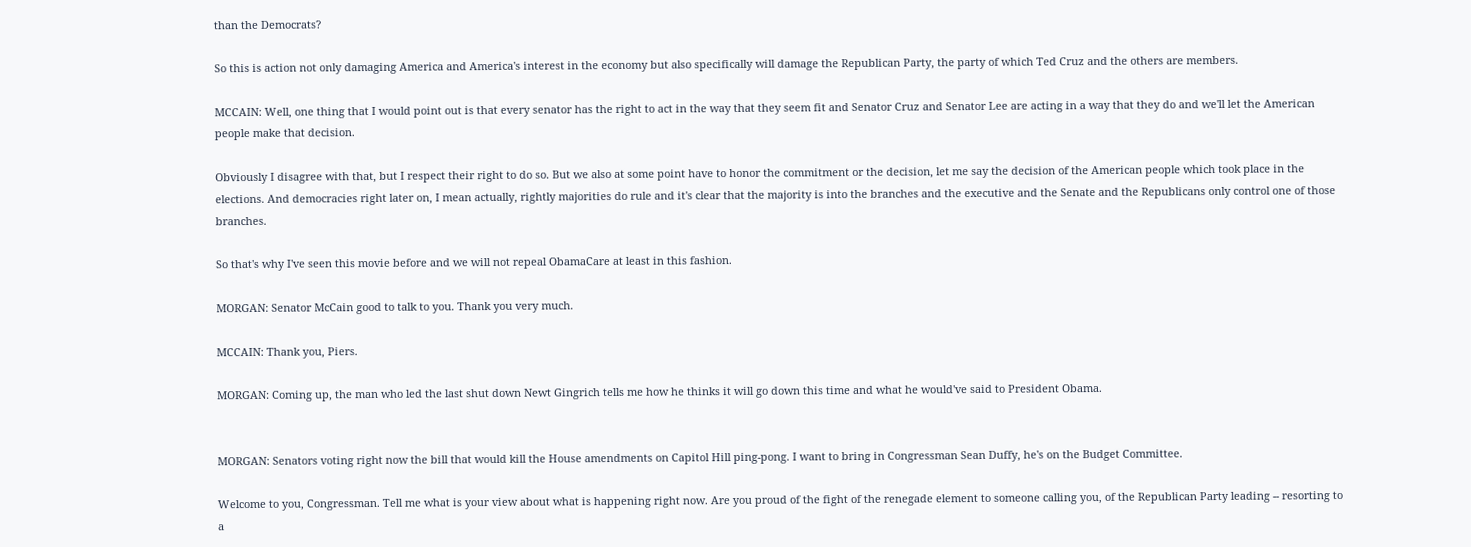than the Democrats?

So this is action not only damaging America and America's interest in the economy but also specifically will damage the Republican Party, the party of which Ted Cruz and the others are members.

MCCAIN: Well, one thing that I would point out is that every senator has the right to act in the way that they seem fit and Senator Cruz and Senator Lee are acting in a way that they do and we'll let the American people make that decision.

Obviously I disagree with that, but I respect their right to do so. But we also at some point have to honor the commitment or the decision, let me say the decision of the American people which took place in the elections. And democracies right later on, I mean actually, rightly majorities do rule and it's clear that the majority is into the branches and the executive and the Senate and the Republicans only control one of those branches.

So that's why I've seen this movie before and we will not repeal ObamaCare at least in this fashion.

MORGAN: Senator McCain good to talk to you. Thank you very much.

MCCAIN: Thank you, Piers.

MORGAN: Coming up, the man who led the last shut down Newt Gingrich tells me how he thinks it will go down this time and what he would've said to President Obama.


MORGAN: Senators voting right now the bill that would kill the House amendments on Capitol Hill ping-pong. I want to bring in Congressman Sean Duffy, he's on the Budget Committee.

Welcome to you, Congressman. Tell me what is your view about what is happening right now. Are you proud of the fight of the renegade element to someone calling you, of the Republican Party leading -- resorting to a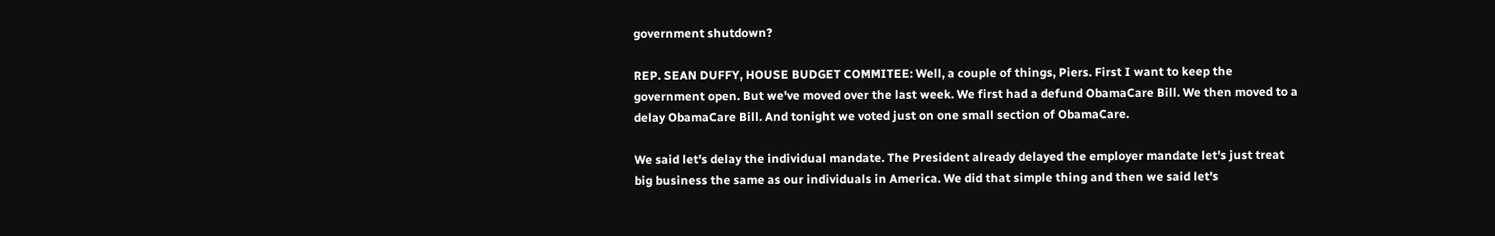government shutdown?

REP. SEAN DUFFY, HOUSE BUDGET COMMITEE: Well, a couple of things, Piers. First I want to keep the government open. But we've moved over the last week. We first had a defund ObamaCare Bill. We then moved to a delay ObamaCare Bill. And tonight we voted just on one small section of ObamaCare.

We said let's delay the individual mandate. The President already delayed the employer mandate let's just treat big business the same as our individuals in America. We did that simple thing and then we said let's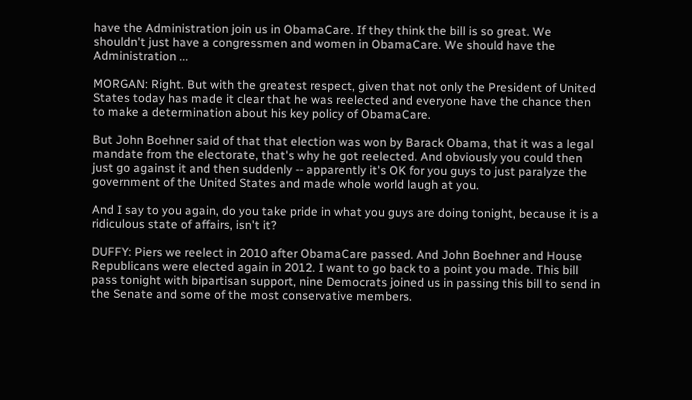have the Administration join us in ObamaCare. If they think the bill is so great. We shouldn't just have a congressmen and women in ObamaCare. We should have the Administration ...

MORGAN: Right. But with the greatest respect, given that not only the President of United States today has made it clear that he was reelected and everyone have the chance then to make a determination about his key policy of ObamaCare.

But John Boehner said of that that election was won by Barack Obama, that it was a legal mandate from the electorate, that's why he got reelected. And obviously you could then just go against it and then suddenly -- apparently it's OK for you guys to just paralyze the government of the United States and made whole world laugh at you.

And I say to you again, do you take pride in what you guys are doing tonight, because it is a ridiculous state of affairs, isn't it?

DUFFY: Piers we reelect in 2010 after ObamaCare passed. And John Boehner and House Republicans were elected again in 2012. I want to go back to a point you made. This bill pass tonight with bipartisan support, nine Democrats joined us in passing this bill to send in the Senate and some of the most conservative members.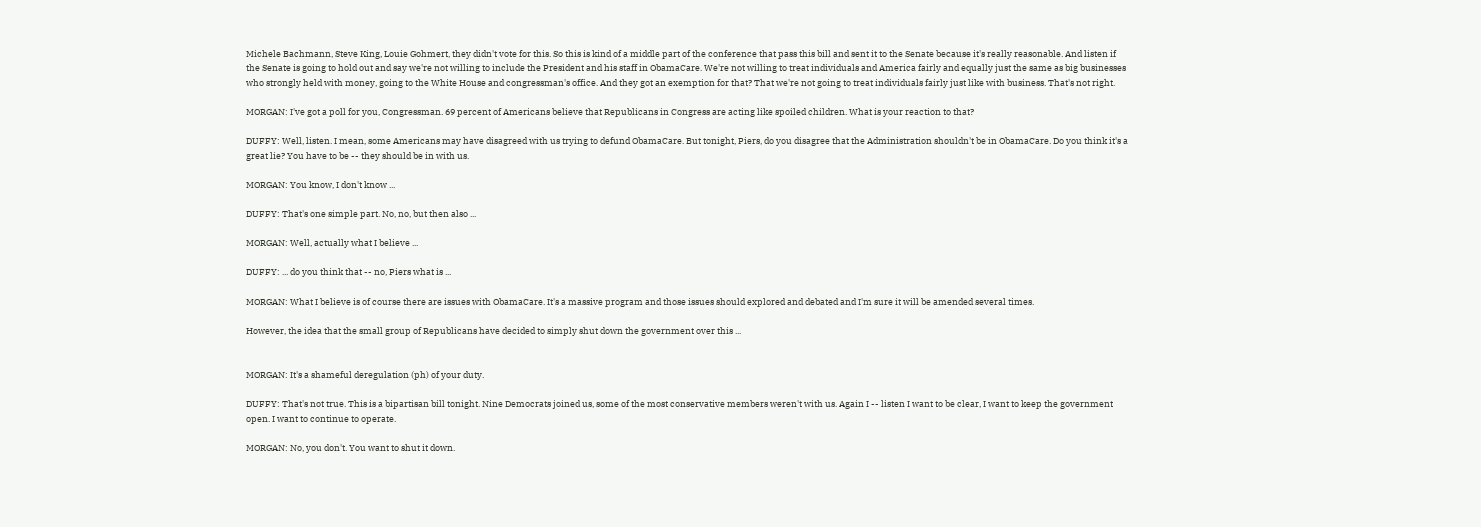Michele Bachmann, Steve King, Louie Gohmert, they didn't vote for this. So this is kind of a middle part of the conference that pass this bill and sent it to the Senate because it's really reasonable. And listen if the Senate is going to hold out and say we're not willing to include the President and his staff in ObamaCare. We're not willing to treat individuals and America fairly and equally just the same as big businesses who strongly held with money, going to the White House and congressman's office. And they got an exemption for that? That we're not going to treat individuals fairly just like with business. That's not right.

MORGAN: I've got a poll for you, Congressman. 69 percent of Americans believe that Republicans in Congress are acting like spoiled children. What is your reaction to that?

DUFFY: Well, listen. I mean, some Americans may have disagreed with us trying to defund ObamaCare. But tonight, Piers, do you disagree that the Administration shouldn't be in ObamaCare. Do you think it's a great lie? You have to be -- they should be in with us.

MORGAN: You know, I don't know ...

DUFFY: That's one simple part. No, no, but then also ...

MORGAN: Well, actually what I believe ...

DUFFY: ... do you think that -- no, Piers what is ...

MORGAN: What I believe is of course there are issues with ObamaCare. It's a massive program and those issues should explored and debated and I'm sure it will be amended several times.

However, the idea that the small group of Republicans have decided to simply shut down the government over this ...


MORGAN: It's a shameful deregulation (ph) of your duty.

DUFFY: That's not true. This is a bipartisan bill tonight. Nine Democrats joined us, some of the most conservative members weren't with us. Again I -- listen I want to be clear, I want to keep the government open. I want to continue to operate.

MORGAN: No, you don't. You want to shut it down.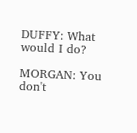DUFFY: What would I do?

MORGAN: You don't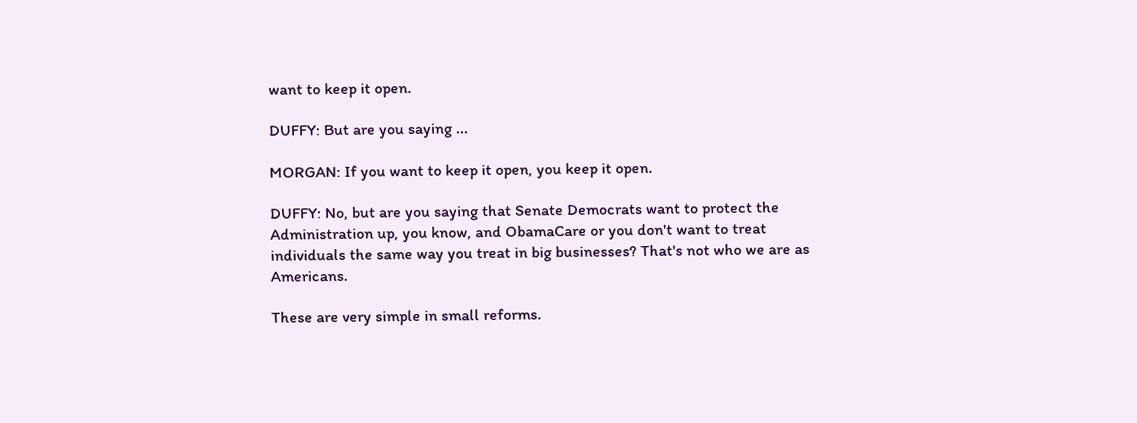want to keep it open.

DUFFY: But are you saying ...

MORGAN: If you want to keep it open, you keep it open.

DUFFY: No, but are you saying that Senate Democrats want to protect the Administration up, you know, and ObamaCare or you don't want to treat individuals the same way you treat in big businesses? That's not who we are as Americans.

These are very simple in small reforms.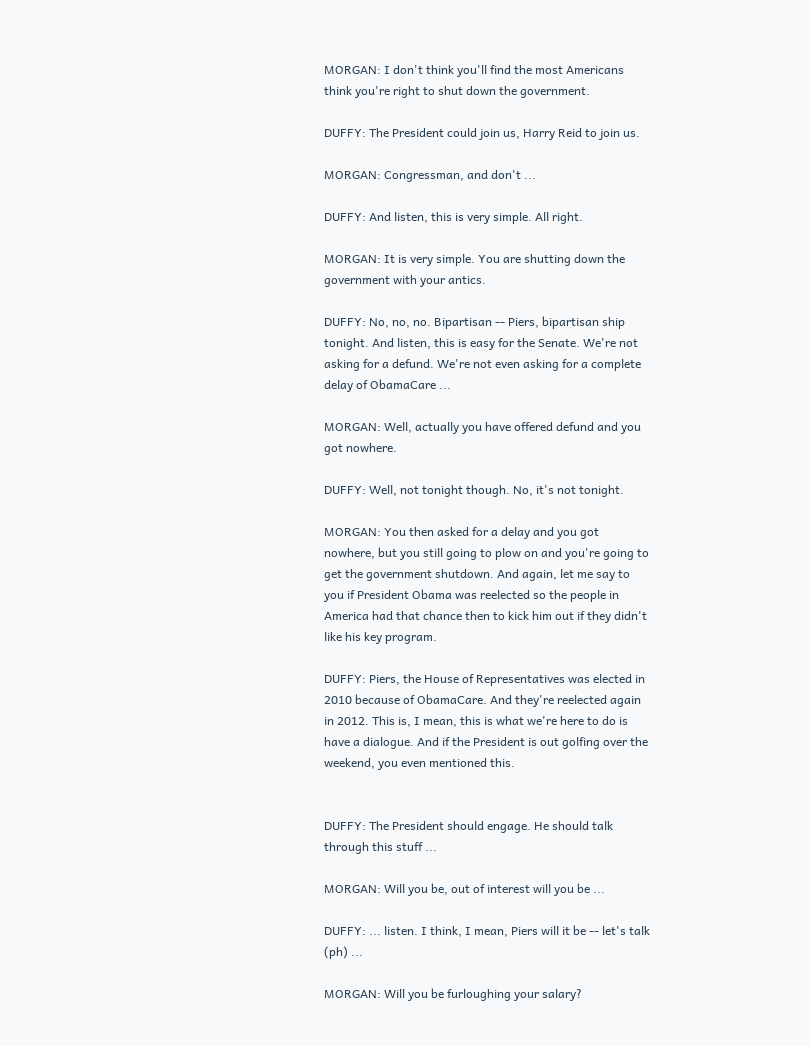MORGAN: I don't think you'll find the most Americans think you're right to shut down the government.

DUFFY: The President could join us, Harry Reid to join us.

MORGAN: Congressman, and don't ...

DUFFY: And listen, this is very simple. All right.

MORGAN: It is very simple. You are shutting down the government with your antics.

DUFFY: No, no, no. Bipartisan -- Piers, bipartisan ship tonight. And listen, this is easy for the Senate. We're not asking for a defund. We're not even asking for a complete delay of ObamaCare ...

MORGAN: Well, actually you have offered defund and you got nowhere.

DUFFY: Well, not tonight though. No, it's not tonight.

MORGAN: You then asked for a delay and you got nowhere, but you still going to plow on and you're going to get the government shutdown. And again, let me say to you if President Obama was reelected so the people in America had that chance then to kick him out if they didn't like his key program.

DUFFY: Piers, the House of Representatives was elected in 2010 because of ObamaCare. And they're reelected again in 2012. This is, I mean, this is what we're here to do is have a dialogue. And if the President is out golfing over the weekend, you even mentioned this.


DUFFY: The President should engage. He should talk through this stuff ...

MORGAN: Will you be, out of interest will you be ...

DUFFY: ... listen. I think, I mean, Piers will it be -- let's talk (ph) ...

MORGAN: Will you be furloughing your salary?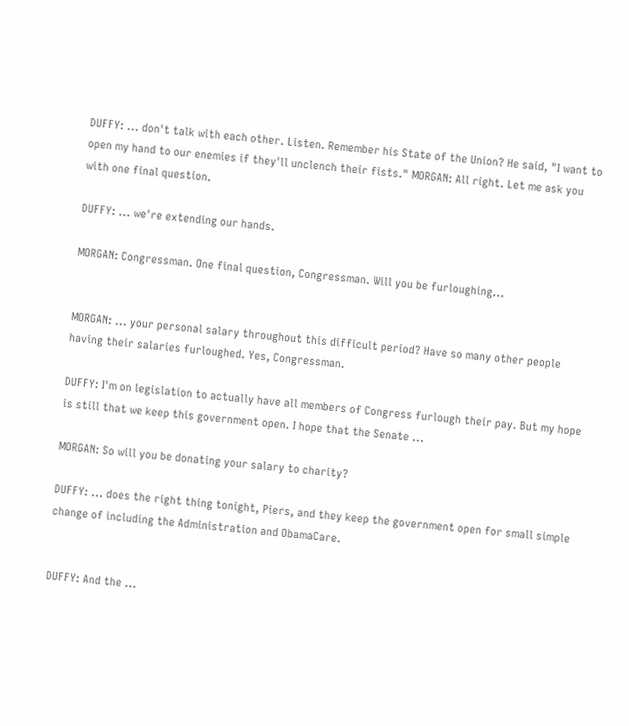DUFFY: ... don't talk with each other. Listen. Remember his State of the Union? He said, "I want to open my hand to our enemies if they'll unclench their fists." MORGAN: All right. Let me ask you with one final question.

DUFFY: ... we're extending our hands.

MORGAN: Congressman. One final question, Congressman. Will you be furloughing...


MORGAN: ... your personal salary throughout this difficult period? Have so many other people having their salaries furloughed. Yes, Congressman.

DUFFY: I'm on legislation to actually have all members of Congress furlough their pay. But my hope is still that we keep this government open. I hope that the Senate ...

MORGAN: So will you be donating your salary to charity?

DUFFY: ... does the right thing tonight, Piers, and they keep the government open for small simple change of including the Administration and ObamaCare.


DUFFY: And the ...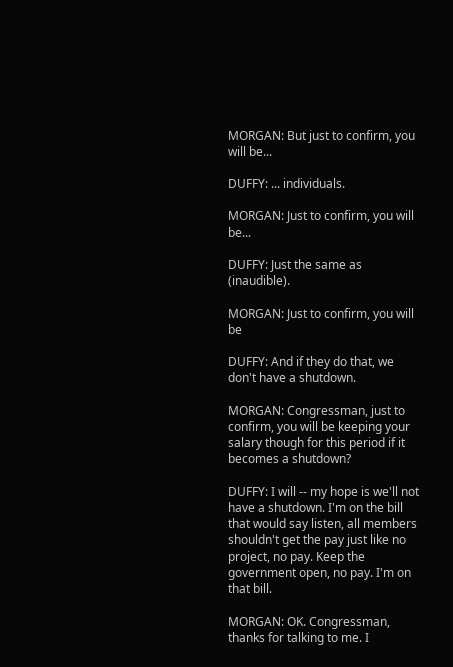MORGAN: But just to confirm, you will be...

DUFFY: ... individuals.

MORGAN: Just to confirm, you will be...

DUFFY: Just the same as (inaudible).

MORGAN: Just to confirm, you will be

DUFFY: And if they do that, we don't have a shutdown.

MORGAN: Congressman, just to confirm, you will be keeping your salary though for this period if it becomes a shutdown?

DUFFY: I will -- my hope is we'll not have a shutdown. I'm on the bill that would say listen, all members shouldn't get the pay just like no project, no pay. Keep the government open, no pay. I'm on that bill.

MORGAN: OK. Congressman, thanks for talking to me. I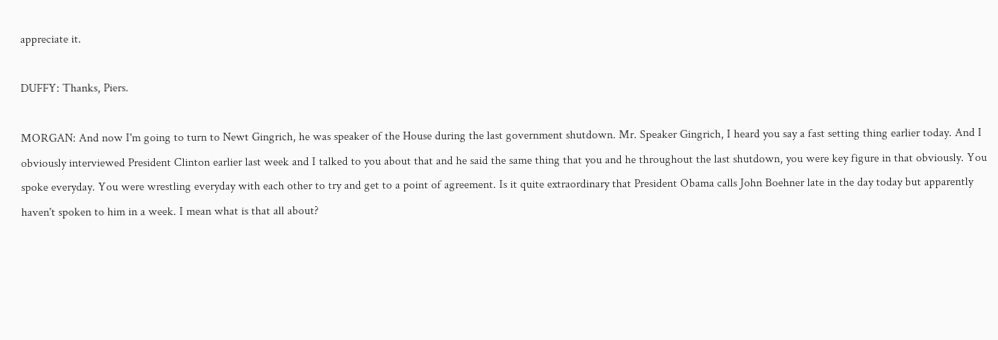appreciate it.

DUFFY: Thanks, Piers.

MORGAN: And now I'm going to turn to Newt Gingrich, he was speaker of the House during the last government shutdown. Mr. Speaker Gingrich, I heard you say a fast setting thing earlier today. And I obviously interviewed President Clinton earlier last week and I talked to you about that and he said the same thing that you and he throughout the last shutdown, you were key figure in that obviously. You spoke everyday. You were wrestling everyday with each other to try and get to a point of agreement. Is it quite extraordinary that President Obama calls John Boehner late in the day today but apparently haven't spoken to him in a week. I mean what is that all about?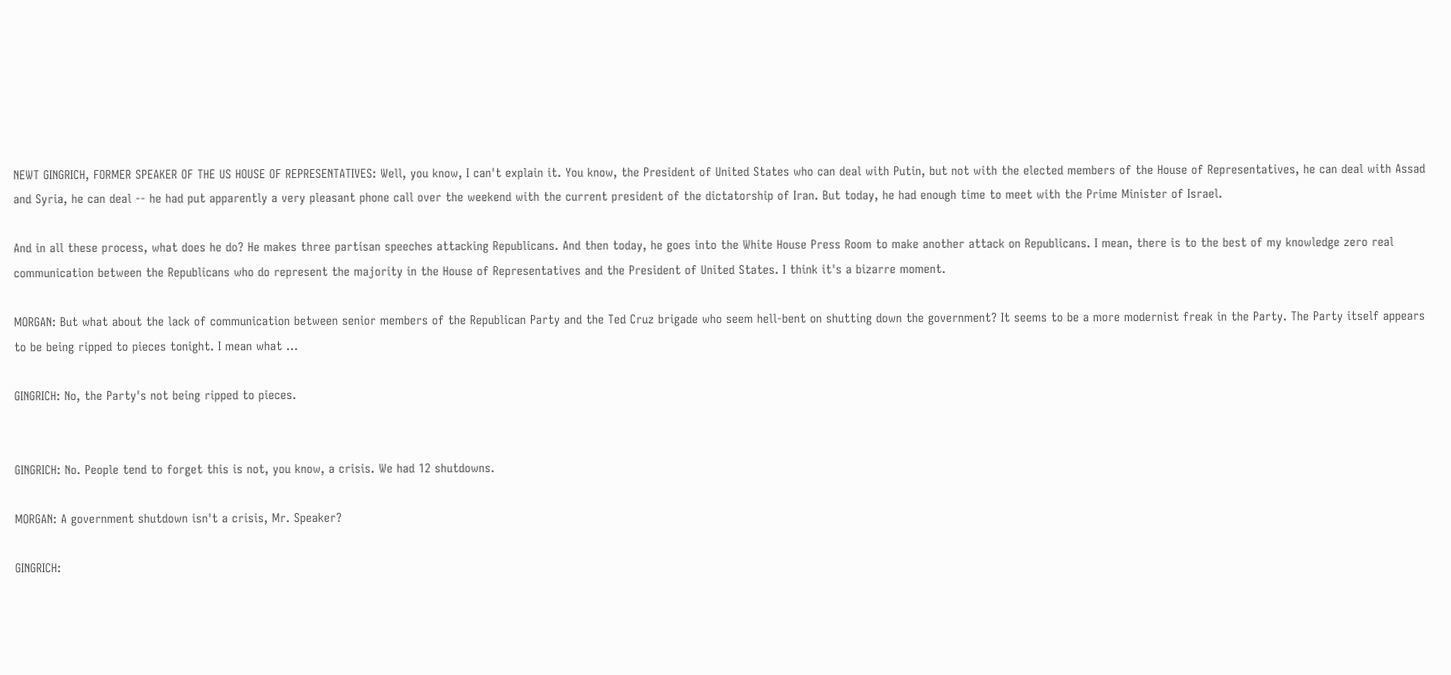NEWT GINGRICH, FORMER SPEAKER OF THE US HOUSE OF REPRESENTATIVES: Well, you know, I can't explain it. You know, the President of United States who can deal with Putin, but not with the elected members of the House of Representatives, he can deal with Assad and Syria, he can deal -- he had put apparently a very pleasant phone call over the weekend with the current president of the dictatorship of Iran. But today, he had enough time to meet with the Prime Minister of Israel.

And in all these process, what does he do? He makes three partisan speeches attacking Republicans. And then today, he goes into the White House Press Room to make another attack on Republicans. I mean, there is to the best of my knowledge zero real communication between the Republicans who do represent the majority in the House of Representatives and the President of United States. I think it's a bizarre moment.

MORGAN: But what about the lack of communication between senior members of the Republican Party and the Ted Cruz brigade who seem hell-bent on shutting down the government? It seems to be a more modernist freak in the Party. The Party itself appears to be being ripped to pieces tonight. I mean what ...

GINGRICH: No, the Party's not being ripped to pieces.


GINGRICH: No. People tend to forget this is not, you know, a crisis. We had 12 shutdowns.

MORGAN: A government shutdown isn't a crisis, Mr. Speaker?

GINGRICH: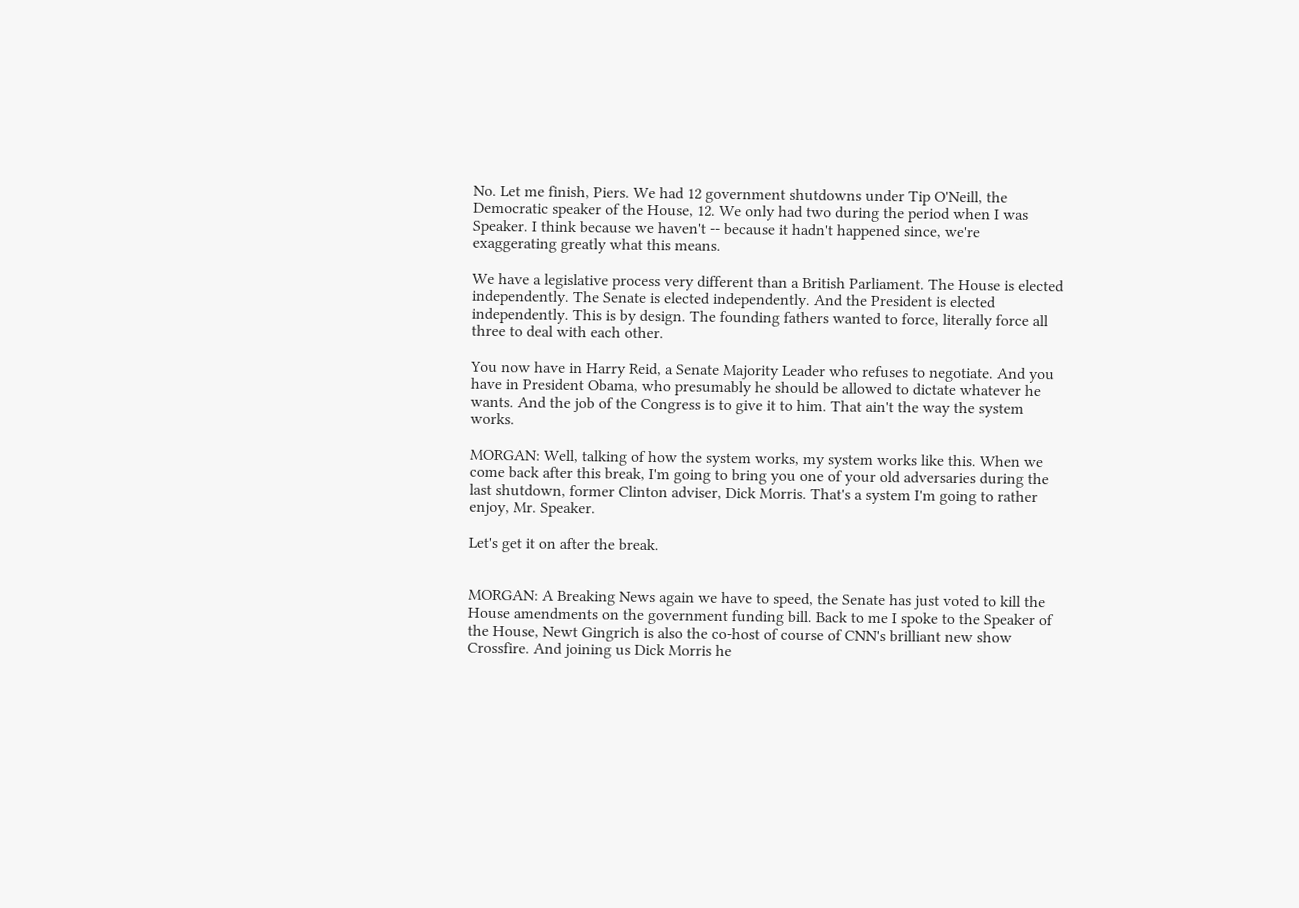No. Let me finish, Piers. We had 12 government shutdowns under Tip O'Neill, the Democratic speaker of the House, 12. We only had two during the period when I was Speaker. I think because we haven't -- because it hadn't happened since, we're exaggerating greatly what this means.

We have a legislative process very different than a British Parliament. The House is elected independently. The Senate is elected independently. And the President is elected independently. This is by design. The founding fathers wanted to force, literally force all three to deal with each other.

You now have in Harry Reid, a Senate Majority Leader who refuses to negotiate. And you have in President Obama, who presumably he should be allowed to dictate whatever he wants. And the job of the Congress is to give it to him. That ain't the way the system works.

MORGAN: Well, talking of how the system works, my system works like this. When we come back after this break, I'm going to bring you one of your old adversaries during the last shutdown, former Clinton adviser, Dick Morris. That's a system I'm going to rather enjoy, Mr. Speaker.

Let's get it on after the break.


MORGAN: A Breaking News again we have to speed, the Senate has just voted to kill the House amendments on the government funding bill. Back to me I spoke to the Speaker of the House, Newt Gingrich is also the co-host of course of CNN's brilliant new show Crossfire. And joining us Dick Morris he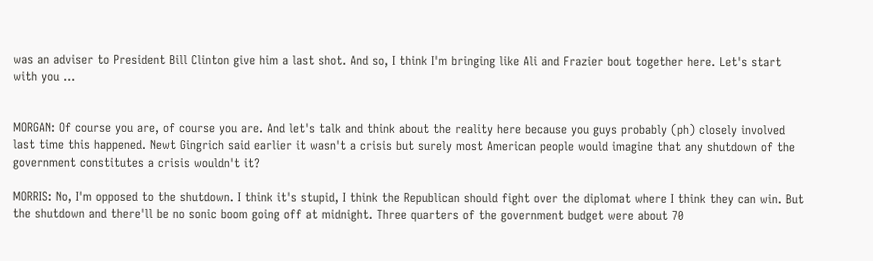was an adviser to President Bill Clinton give him a last shot. And so, I think I'm bringing like Ali and Frazier bout together here. Let's start with you ...


MORGAN: Of course you are, of course you are. And let's talk and think about the reality here because you guys probably (ph) closely involved last time this happened. Newt Gingrich said earlier it wasn't a crisis but surely most American people would imagine that any shutdown of the government constitutes a crisis wouldn't it?

MORRIS: No, I'm opposed to the shutdown. I think it's stupid, I think the Republican should fight over the diplomat where I think they can win. But the shutdown and there'll be no sonic boom going off at midnight. Three quarters of the government budget were about 70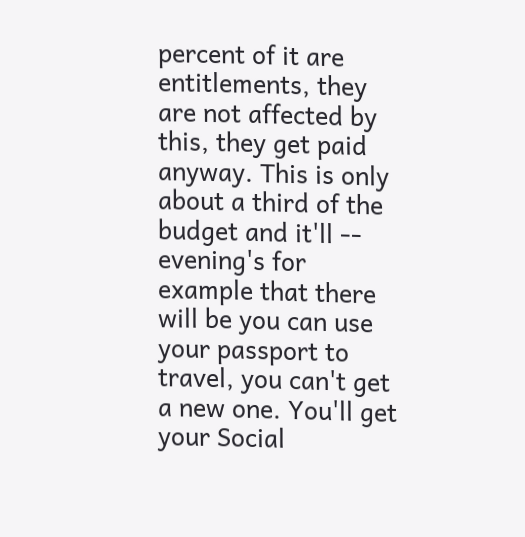percent of it are entitlements, they are not affected by this, they get paid anyway. This is only about a third of the budget and it'll -- evening's for example that there will be you can use your passport to travel, you can't get a new one. You'll get your Social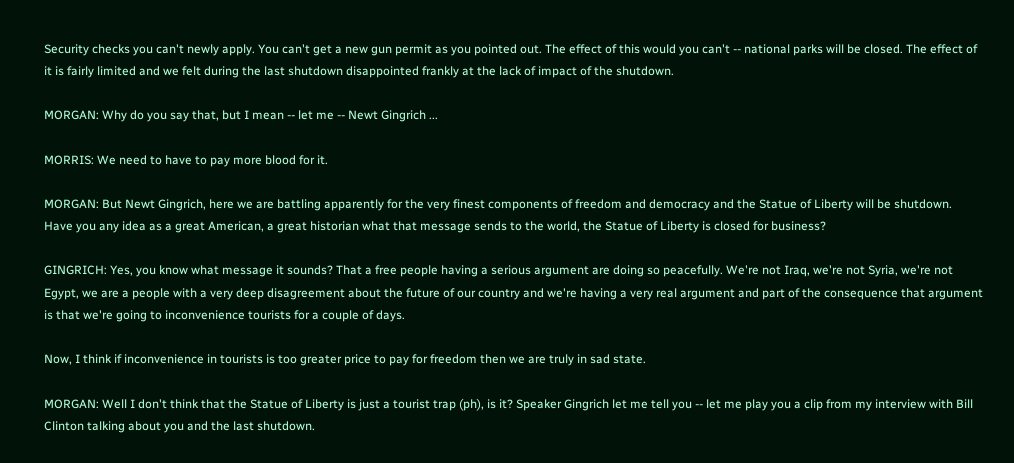Security checks you can't newly apply. You can't get a new gun permit as you pointed out. The effect of this would you can't -- national parks will be closed. The effect of it is fairly limited and we felt during the last shutdown disappointed frankly at the lack of impact of the shutdown.

MORGAN: Why do you say that, but I mean -- let me -- Newt Gingrich ...

MORRIS: We need to have to pay more blood for it.

MORGAN: But Newt Gingrich, here we are battling apparently for the very finest components of freedom and democracy and the Statue of Liberty will be shutdown. Have you any idea as a great American, a great historian what that message sends to the world, the Statue of Liberty is closed for business?

GINGRICH: Yes, you know what message it sounds? That a free people having a serious argument are doing so peacefully. We're not Iraq, we're not Syria, we're not Egypt, we are a people with a very deep disagreement about the future of our country and we're having a very real argument and part of the consequence that argument is that we're going to inconvenience tourists for a couple of days.

Now, I think if inconvenience in tourists is too greater price to pay for freedom then we are truly in sad state.

MORGAN: Well I don't think that the Statue of Liberty is just a tourist trap (ph), is it? Speaker Gingrich let me tell you -- let me play you a clip from my interview with Bill Clinton talking about you and the last shutdown.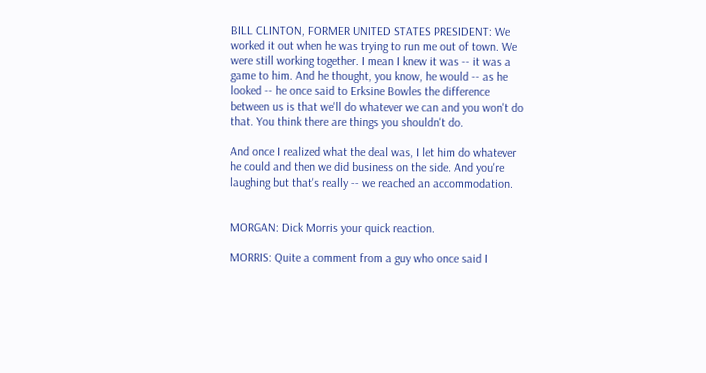BILL CLINTON, FORMER UNITED STATES PRESIDENT: We worked it out when he was trying to run me out of town. We were still working together. I mean I knew it was -- it was a game to him. And he thought, you know, he would -- as he looked -- he once said to Erksine Bowles the difference between us is that we'll do whatever we can and you won't do that. You think there are things you shouldn't do.

And once I realized what the deal was, I let him do whatever he could and then we did business on the side. And you're laughing but that's really -- we reached an accommodation.


MORGAN: Dick Morris your quick reaction.

MORRIS: Quite a comment from a guy who once said I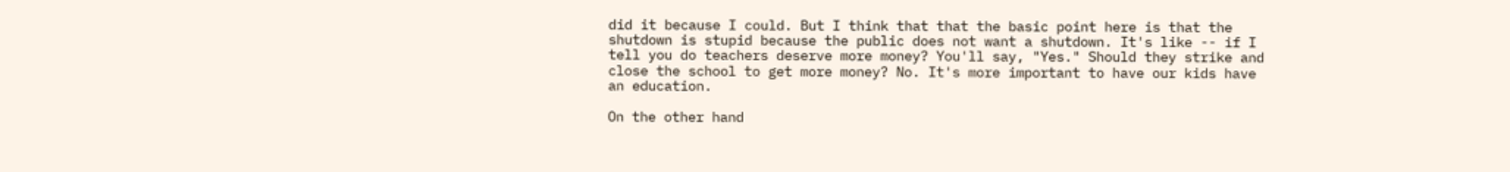did it because I could. But I think that that the basic point here is that the shutdown is stupid because the public does not want a shutdown. It's like -- if I tell you do teachers deserve more money? You'll say, "Yes." Should they strike and close the school to get more money? No. It's more important to have our kids have an education.

On the other hand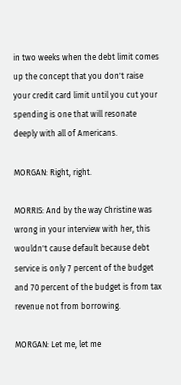in two weeks when the debt limit comes up the concept that you don't raise your credit card limit until you cut your spending is one that will resonate deeply with all of Americans.

MORGAN: Right, right.

MORRIS: And by the way Christine was wrong in your interview with her, this wouldn't cause default because debt service is only 7 percent of the budget and 70 percent of the budget is from tax revenue not from borrowing.

MORGAN: Let me, let me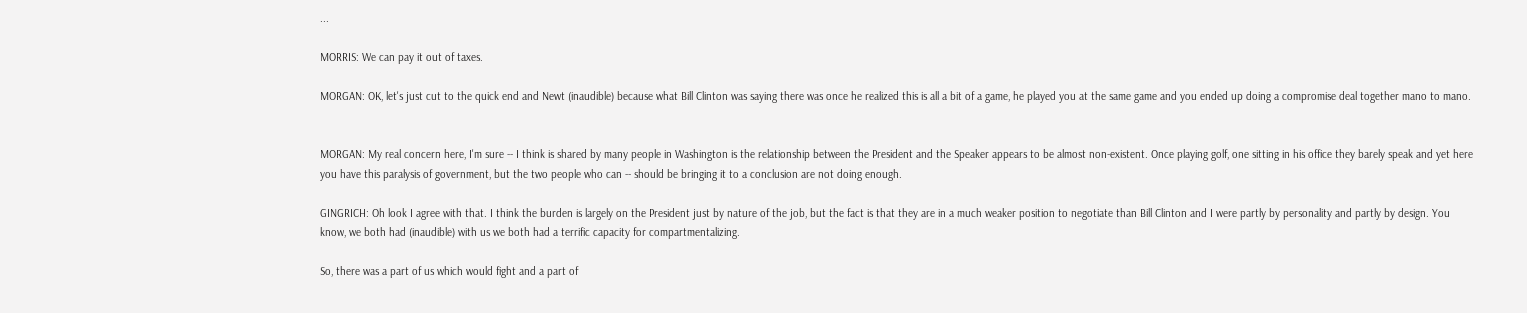...

MORRIS: We can pay it out of taxes.

MORGAN: OK, let's just cut to the quick end and Newt (inaudible) because what Bill Clinton was saying there was once he realized this is all a bit of a game, he played you at the same game and you ended up doing a compromise deal together mano to mano.


MORGAN: My real concern here, I'm sure -- I think is shared by many people in Washington is the relationship between the President and the Speaker appears to be almost non-existent. Once playing golf, one sitting in his office they barely speak and yet here you have this paralysis of government, but the two people who can -- should be bringing it to a conclusion are not doing enough.

GINGRICH: Oh look I agree with that. I think the burden is largely on the President just by nature of the job, but the fact is that they are in a much weaker position to negotiate than Bill Clinton and I were partly by personality and partly by design. You know, we both had (inaudible) with us we both had a terrific capacity for compartmentalizing.

So, there was a part of us which would fight and a part of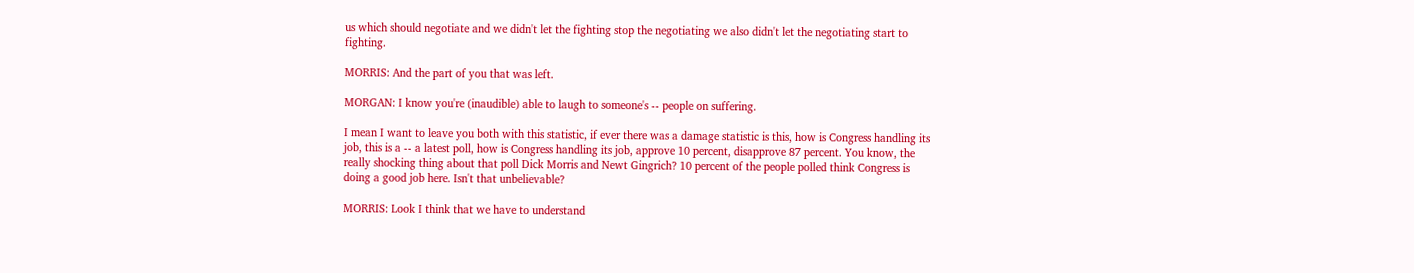us which should negotiate and we didn't let the fighting stop the negotiating we also didn't let the negotiating start to fighting.

MORRIS: And the part of you that was left.

MORGAN: I know you're (inaudible) able to laugh to someone's -- people on suffering.

I mean I want to leave you both with this statistic, if ever there was a damage statistic is this, how is Congress handling its job, this is a -- a latest poll, how is Congress handling its job, approve 10 percent, disapprove 87 percent. You know, the really shocking thing about that poll Dick Morris and Newt Gingrich? 10 percent of the people polled think Congress is doing a good job here. Isn't that unbelievable?

MORRIS: Look I think that we have to understand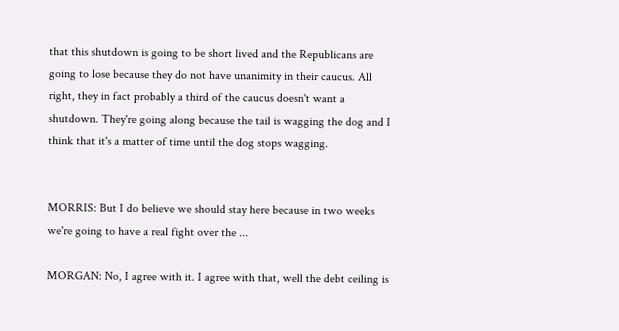that this shutdown is going to be short lived and the Republicans are going to lose because they do not have unanimity in their caucus. All right, they in fact probably a third of the caucus doesn't want a shutdown. They're going along because the tail is wagging the dog and I think that it's a matter of time until the dog stops wagging.


MORRIS: But I do believe we should stay here because in two weeks we're going to have a real fight over the ...

MORGAN: No, I agree with it. I agree with that, well the debt ceiling is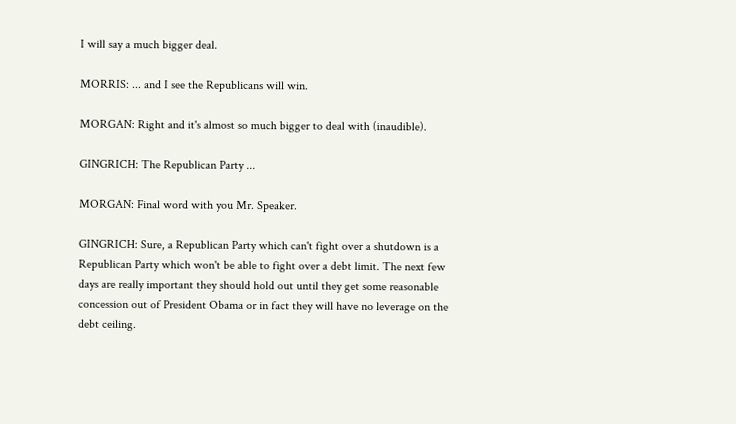I will say a much bigger deal.

MORRIS: ... and I see the Republicans will win.

MORGAN: Right and it's almost so much bigger to deal with (inaudible).

GINGRICH: The Republican Party ...

MORGAN: Final word with you Mr. Speaker.

GINGRICH: Sure, a Republican Party which can't fight over a shutdown is a Republican Party which won't be able to fight over a debt limit. The next few days are really important they should hold out until they get some reasonable concession out of President Obama or in fact they will have no leverage on the debt ceiling.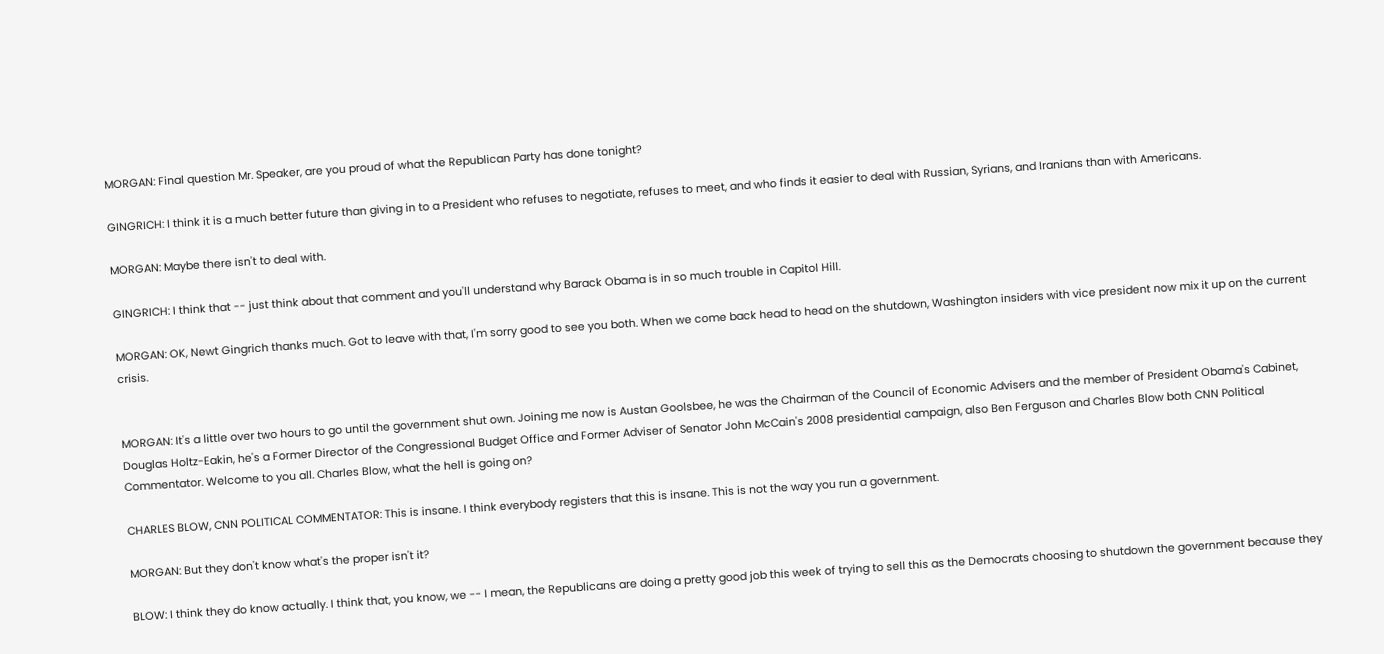MORGAN: Final question Mr. Speaker, are you proud of what the Republican Party has done tonight?

GINGRICH: I think it is a much better future than giving in to a President who refuses to negotiate, refuses to meet, and who finds it easier to deal with Russian, Syrians, and Iranians than with Americans.

MORGAN: Maybe there isn't to deal with.

GINGRICH: I think that -- just think about that comment and you'll understand why Barack Obama is in so much trouble in Capitol Hill.

MORGAN: OK, Newt Gingrich thanks much. Got to leave with that, I'm sorry good to see you both. When we come back head to head on the shutdown, Washington insiders with vice president now mix it up on the current crisis.


MORGAN: It's a little over two hours to go until the government shut own. Joining me now is Austan Goolsbee, he was the Chairman of the Council of Economic Advisers and the member of President Obama's Cabinet, Douglas Holtz-Eakin, he's a Former Director of the Congressional Budget Office and Former Adviser of Senator John McCain's 2008 presidential campaign, also Ben Ferguson and Charles Blow both CNN Political Commentator. Welcome to you all. Charles Blow, what the hell is going on?

CHARLES BLOW, CNN POLITICAL COMMENTATOR: This is insane. I think everybody registers that this is insane. This is not the way you run a government.

MORGAN: But they don't know what's the proper isn't it?

BLOW: I think they do know actually. I think that, you know, we -- I mean, the Republicans are doing a pretty good job this week of trying to sell this as the Democrats choosing to shutdown the government because they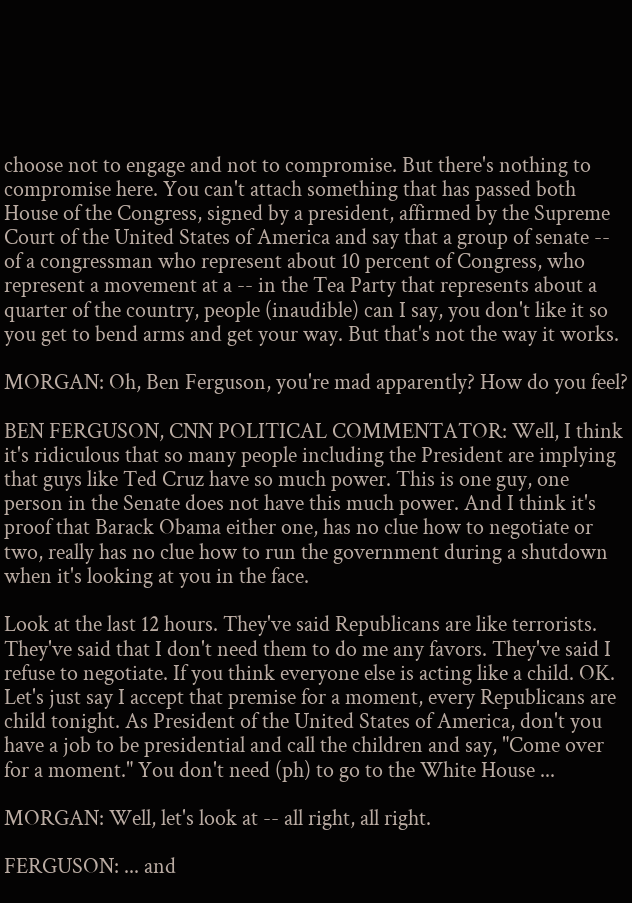choose not to engage and not to compromise. But there's nothing to compromise here. You can't attach something that has passed both House of the Congress, signed by a president, affirmed by the Supreme Court of the United States of America and say that a group of senate -- of a congressman who represent about 10 percent of Congress, who represent a movement at a -- in the Tea Party that represents about a quarter of the country, people (inaudible) can I say, you don't like it so you get to bend arms and get your way. But that's not the way it works.

MORGAN: Oh, Ben Ferguson, you're mad apparently? How do you feel?

BEN FERGUSON, CNN POLITICAL COMMENTATOR: Well, I think it's ridiculous that so many people including the President are implying that guys like Ted Cruz have so much power. This is one guy, one person in the Senate does not have this much power. And I think it's proof that Barack Obama either one, has no clue how to negotiate or two, really has no clue how to run the government during a shutdown when it's looking at you in the face.

Look at the last 12 hours. They've said Republicans are like terrorists. They've said that I don't need them to do me any favors. They've said I refuse to negotiate. If you think everyone else is acting like a child. OK. Let's just say I accept that premise for a moment, every Republicans are child tonight. As President of the United States of America, don't you have a job to be presidential and call the children and say, "Come over for a moment." You don't need (ph) to go to the White House ...

MORGAN: Well, let's look at -- all right, all right.

FERGUSON: ... and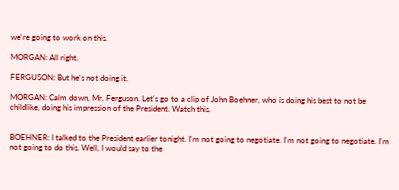we're going to work on this.

MORGAN: All right.

FERGUSON: But he's not doing it.

MORGAN: Calm down, Mr. Ferguson. Let's go to a clip of John Boehner, who is doing his best to not be childlike, doing his impression of the President. Watch this.


BOEHNER: I talked to the President earlier tonight. I'm not going to negotiate. I'm not going to negotiate. I'm not going to do this. Well, I would say to the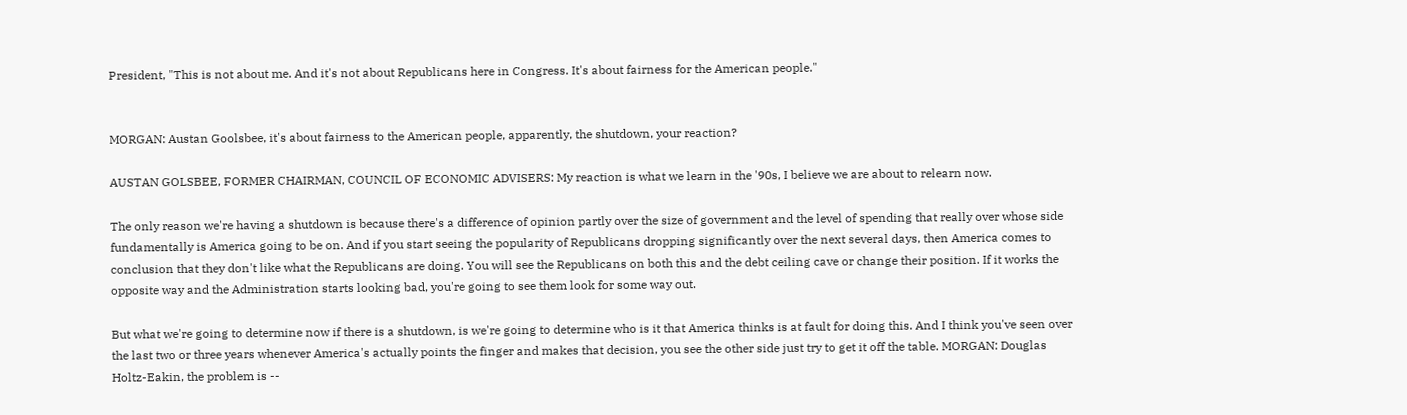President, "This is not about me. And it's not about Republicans here in Congress. It's about fairness for the American people."


MORGAN: Austan Goolsbee, it's about fairness to the American people, apparently, the shutdown, your reaction?

AUSTAN GOLSBEE, FORMER CHAIRMAN, COUNCIL OF ECONOMIC ADVISERS: My reaction is what we learn in the '90s, I believe we are about to relearn now.

The only reason we're having a shutdown is because there's a difference of opinion partly over the size of government and the level of spending that really over whose side fundamentally is America going to be on. And if you start seeing the popularity of Republicans dropping significantly over the next several days, then America comes to conclusion that they don't like what the Republicans are doing. You will see the Republicans on both this and the debt ceiling cave or change their position. If it works the opposite way and the Administration starts looking bad, you're going to see them look for some way out.

But what we're going to determine now if there is a shutdown, is we're going to determine who is it that America thinks is at fault for doing this. And I think you've seen over the last two or three years whenever America's actually points the finger and makes that decision, you see the other side just try to get it off the table. MORGAN: Douglas Holtz-Eakin, the problem is --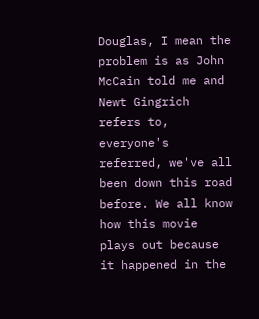Douglas, I mean the problem is as John McCain told me and Newt Gingrich refers to, everyone's referred, we've all been down this road before. We all know how this movie plays out because it happened in the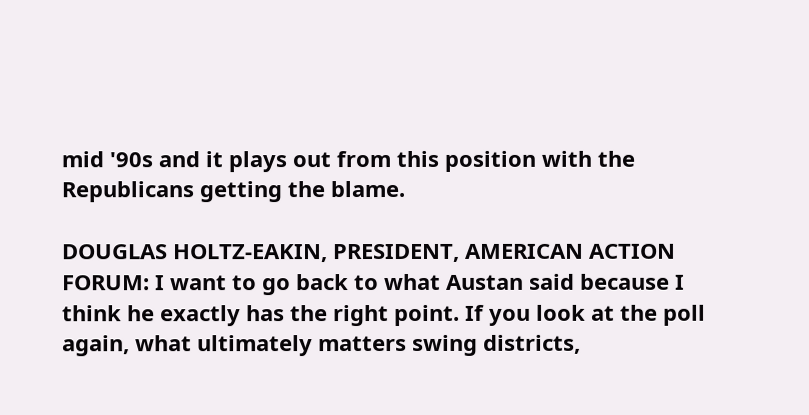mid '90s and it plays out from this position with the Republicans getting the blame.

DOUGLAS HOLTZ-EAKIN, PRESIDENT, AMERICAN ACTION FORUM: I want to go back to what Austan said because I think he exactly has the right point. If you look at the poll again, what ultimately matters swing districts,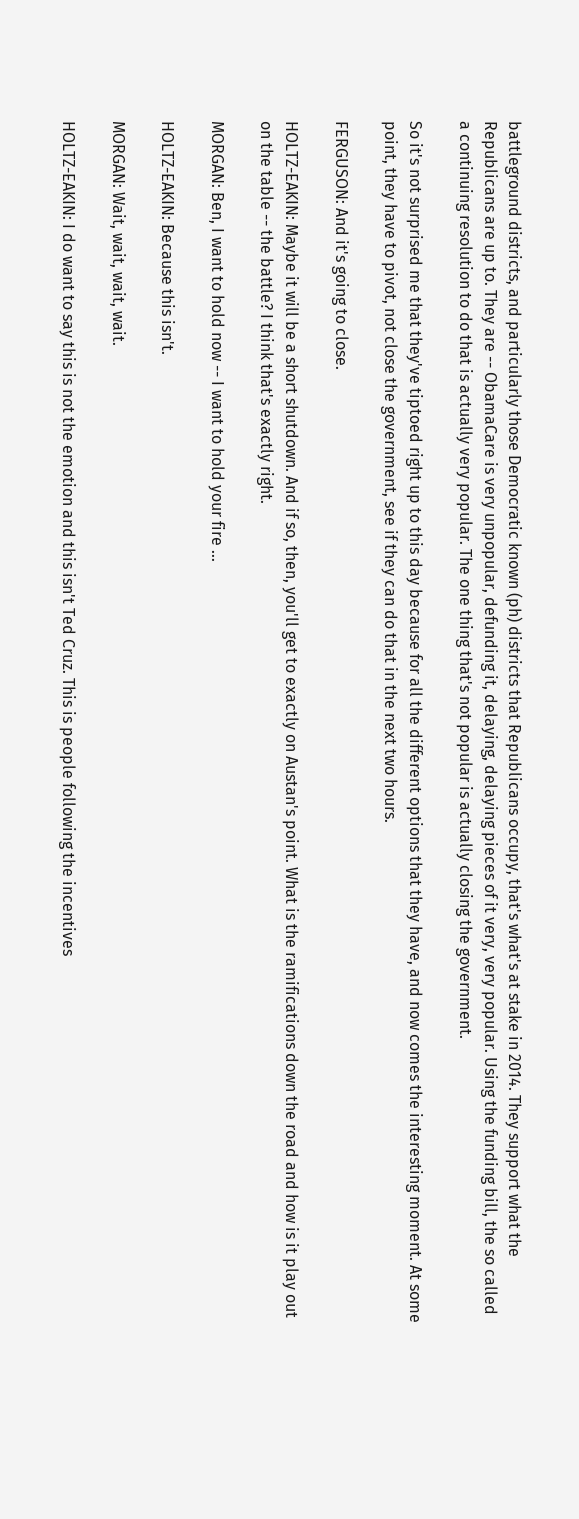battleground districts, and particularly those Democratic known (ph) districts that Republicans occupy, that's what's at stake in 2014. They support what the Republicans are up to. They are -- ObamaCare is very unpopular, defunding it, delaying, delaying pieces of it very, very popular. Using the funding bill, the so called a continuing resolution to do that is actually very popular. The one thing that's not popular is actually closing the government.

So it's not surprised me that they've tiptoed right up to this day because for all the different options that they have, and now comes the interesting moment. At some point, they have to pivot, not close the government, see if they can do that in the next two hours.

FERGUSON: And it's going to close.

HOLTZ-EAKIN: Maybe it will be a short shutdown. And if so, then, you'll get to exactly on Austan's point. What is the ramifications down the road and how is it play out on the table -- the battle? I think that's exactly right.

MORGAN: Ben, I want to hold now -- I want to hold your fire ...

HOLTZ-EAKIN: Because this isn't.

MORGAN: Wait, wait, wait, wait.

HOLTZ-EAKIN: I do want to say this is not the emotion and this isn't Ted Cruz. This is people following the incentives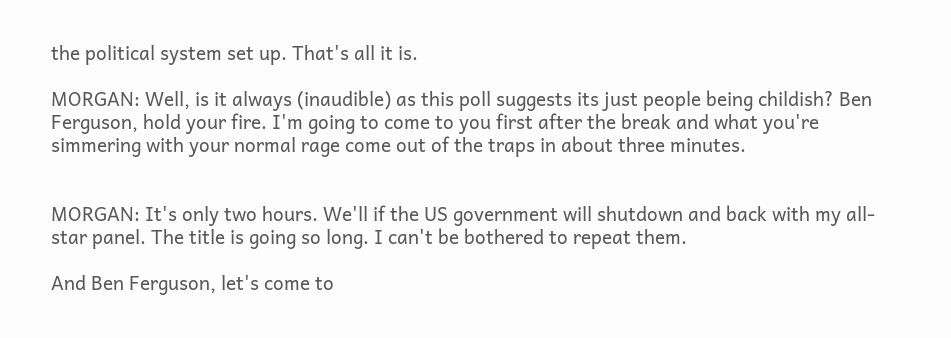the political system set up. That's all it is.

MORGAN: Well, is it always (inaudible) as this poll suggests its just people being childish? Ben Ferguson, hold your fire. I'm going to come to you first after the break and what you're simmering with your normal rage come out of the traps in about three minutes.


MORGAN: It's only two hours. We'll if the US government will shutdown and back with my all-star panel. The title is going so long. I can't be bothered to repeat them.

And Ben Ferguson, let's come to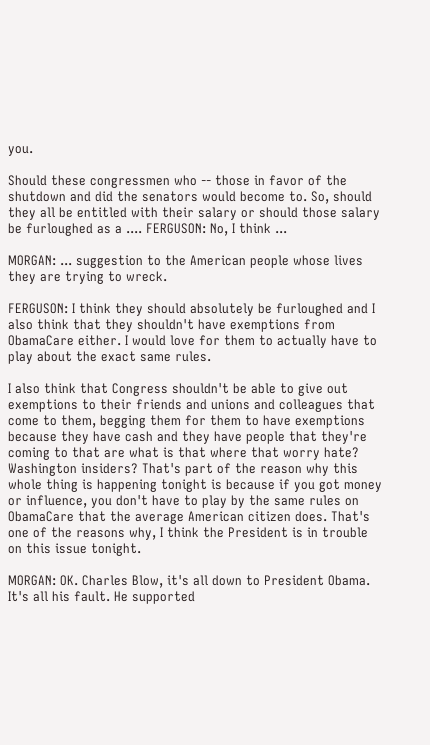you.

Should these congressmen who -- those in favor of the shutdown and did the senators would become to. So, should they all be entitled with their salary or should those salary be furloughed as a .... FERGUSON: No, I think ...

MORGAN: ... suggestion to the American people whose lives they are trying to wreck.

FERGUSON: I think they should absolutely be furloughed and I also think that they shouldn't have exemptions from ObamaCare either. I would love for them to actually have to play about the exact same rules.

I also think that Congress shouldn't be able to give out exemptions to their friends and unions and colleagues that come to them, begging them for them to have exemptions because they have cash and they have people that they're coming to that are what is that where that worry hate? Washington insiders? That's part of the reason why this whole thing is happening tonight is because if you got money or influence, you don't have to play by the same rules on ObamaCare that the average American citizen does. That's one of the reasons why, I think the President is in trouble on this issue tonight.

MORGAN: OK. Charles Blow, it's all down to President Obama. It's all his fault. He supported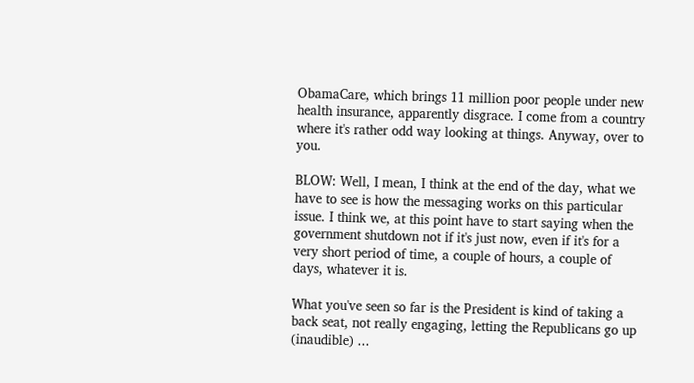ObamaCare, which brings 11 million poor people under new health insurance, apparently disgrace. I come from a country where it's rather odd way looking at things. Anyway, over to you.

BLOW: Well, I mean, I think at the end of the day, what we have to see is how the messaging works on this particular issue. I think we, at this point have to start saying when the government shutdown not if it's just now, even if it's for a very short period of time, a couple of hours, a couple of days, whatever it is.

What you've seen so far is the President is kind of taking a back seat, not really engaging, letting the Republicans go up (inaudible) ...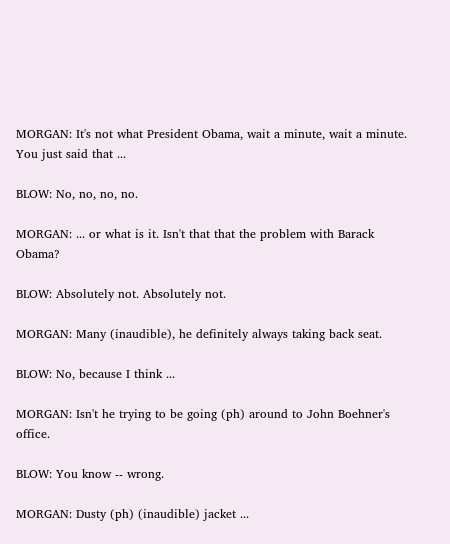MORGAN: It's not what President Obama, wait a minute, wait a minute. You just said that ...

BLOW: No, no, no, no.

MORGAN: ... or what is it. Isn't that that the problem with Barack Obama?

BLOW: Absolutely not. Absolutely not.

MORGAN: Many (inaudible), he definitely always taking back seat.

BLOW: No, because I think ...

MORGAN: Isn't he trying to be going (ph) around to John Boehner's office.

BLOW: You know -- wrong.

MORGAN: Dusty (ph) (inaudible) jacket ...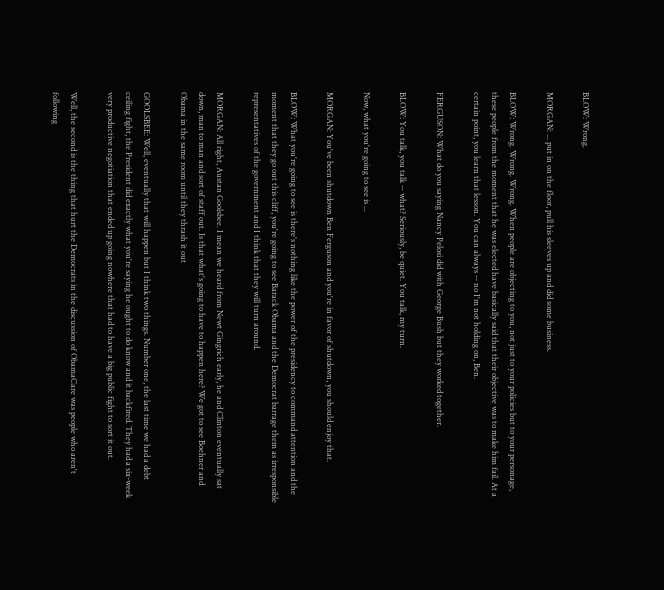BLOW: Wrong.

MORGAN: ... put in on the floor, pull his sleeves up and did some business.

BLOW: Wrong. Wrong. Wrong. When people are objecting to you, not just to your policies but to your personage, these people from the moment that he was elected have basically said that their objective was to make him fail. At a certain point, you learn that lesson. You can always -- no I'm not holding on, Ben.

FERGUSON: What do you saying Nancy Pelosi did with George Bush but they worked together.

BLOW: You talk, you talk -- what? Seriously, be quiet. You talk, my turn.

Now, what you're going to see is ...

MORGAN: You've been shutdown Ben Ferguson and you're in favor of shutdown, you should enjoy that.

BLOW: What you're going to see is there's nothing like the power of the presidency to command attention and the moment that they go out this cliff, you're going to see Barack Obama and the Democrat barrage them as irresponsible representatives of the government and I think that they will turn around.

MORGAN: All right, Austan Goolsbee. I mean we heard from Newt Gingrich early, he and Clinton eventually sat down, man to man and sort of staff out. Is that what's going to have to happen here? We got to see Boehner and Obama in the same room until they thrash it out

GOOLSBEE: Well, eventually that will happen but I think two things. Number one, the last time we had a debt ceiling fight, the President did exactly what you're saying he ought to do know and it backfired. They had a six-week very productive negotiation that ended up going nowhere that had to have a big public fight to sort it out.

Well, the second is the thing that hurt the Democrats in the discussion of ObamaCare was people who aren't following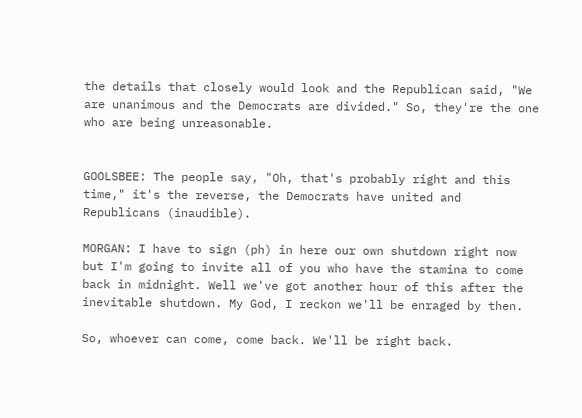the details that closely would look and the Republican said, "We are unanimous and the Democrats are divided." So, they're the one who are being unreasonable.


GOOLSBEE: The people say, "Oh, that's probably right and this time," it's the reverse, the Democrats have united and Republicans (inaudible).

MORGAN: I have to sign (ph) in here our own shutdown right now but I'm going to invite all of you who have the stamina to come back in midnight. Well we've got another hour of this after the inevitable shutdown. My God, I reckon we'll be enraged by then.

So, whoever can come, come back. We'll be right back.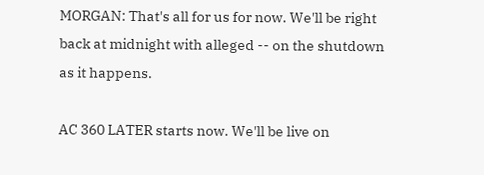MORGAN: That's all for us for now. We'll be right back at midnight with alleged -- on the shutdown as it happens.

AC 360 LATER starts now. We'll be live on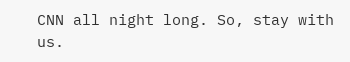CNN all night long. So, stay with us.